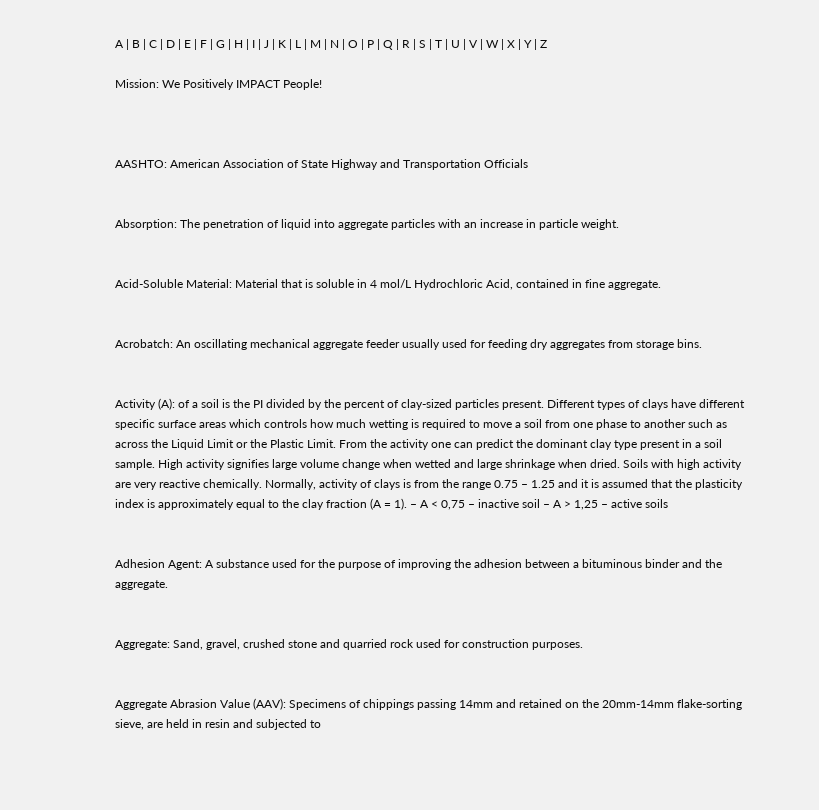A | B | C | D | E | F | G | H | I | J | K | L | M | N | O | P | Q | R | S | T | U | V | W | X | Y | Z

Mission: We Positively IMPACT People!



AASHTO: American Association of State Highway and Transportation Officials


Absorption: The penetration of liquid into aggregate particles with an increase in particle weight.


Acid-Soluble Material: Material that is soluble in 4 mol/L Hydrochloric Acid, contained in fine aggregate.


Acrobatch: An oscillating mechanical aggregate feeder usually used for feeding dry aggregates from storage bins.


Activity (A): of a soil is the PI divided by the percent of clay-sized particles present. Different types of clays have different specific surface areas which controls how much wetting is required to move a soil from one phase to another such as across the Liquid Limit or the Plastic Limit. From the activity one can predict the dominant clay type present in a soil sample. High activity signifies large volume change when wetted and large shrinkage when dried. Soils with high activity are very reactive chemically. Normally, activity of clays is from the range 0.75 – 1.25 and it is assumed that the plasticity index is approximately equal to the clay fraction (A = 1). – A < 0,75 – inactive soil – A > 1,25 – active soils


Adhesion Agent: A substance used for the purpose of improving the adhesion between a bituminous binder and the aggregate.


Aggregate: Sand, gravel, crushed stone and quarried rock used for construction purposes.


Aggregate Abrasion Value (AAV): Specimens of chippings passing 14mm and retained on the 20mm-14mm flake-sorting sieve, are held in resin and subjected to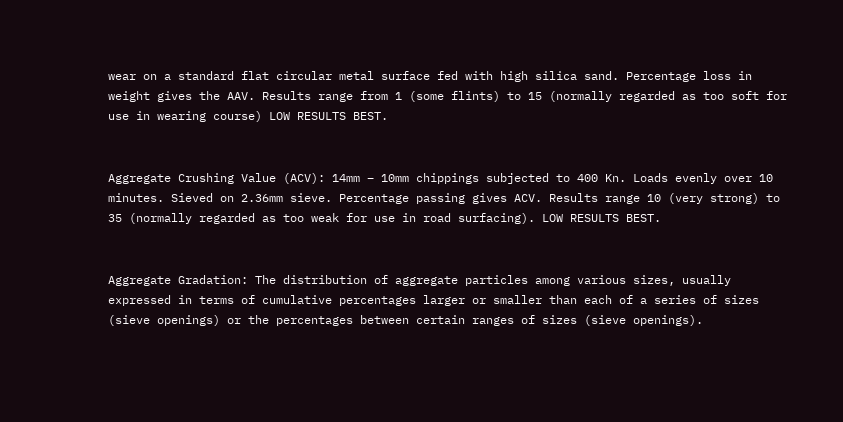wear on a standard flat circular metal surface fed with high silica sand. Percentage loss in weight gives the AAV. Results range from 1 (some flints) to 15 (normally regarded as too soft for use in wearing course) LOW RESULTS BEST.


Aggregate Crushing Value (ACV): 14mm – 10mm chippings subjected to 400 Kn. Loads evenly over 10 minutes. Sieved on 2.36mm sieve. Percentage passing gives ACV. Results range 10 (very strong) to 35 (normally regarded as too weak for use in road surfacing). LOW RESULTS BEST.


Aggregate Gradation: The distribution of aggregate particles among various sizes, usually expressed in terms of cumulative percentages larger or smaller than each of a series of sizes (sieve openings) or the percentages between certain ranges of sizes (sieve openings).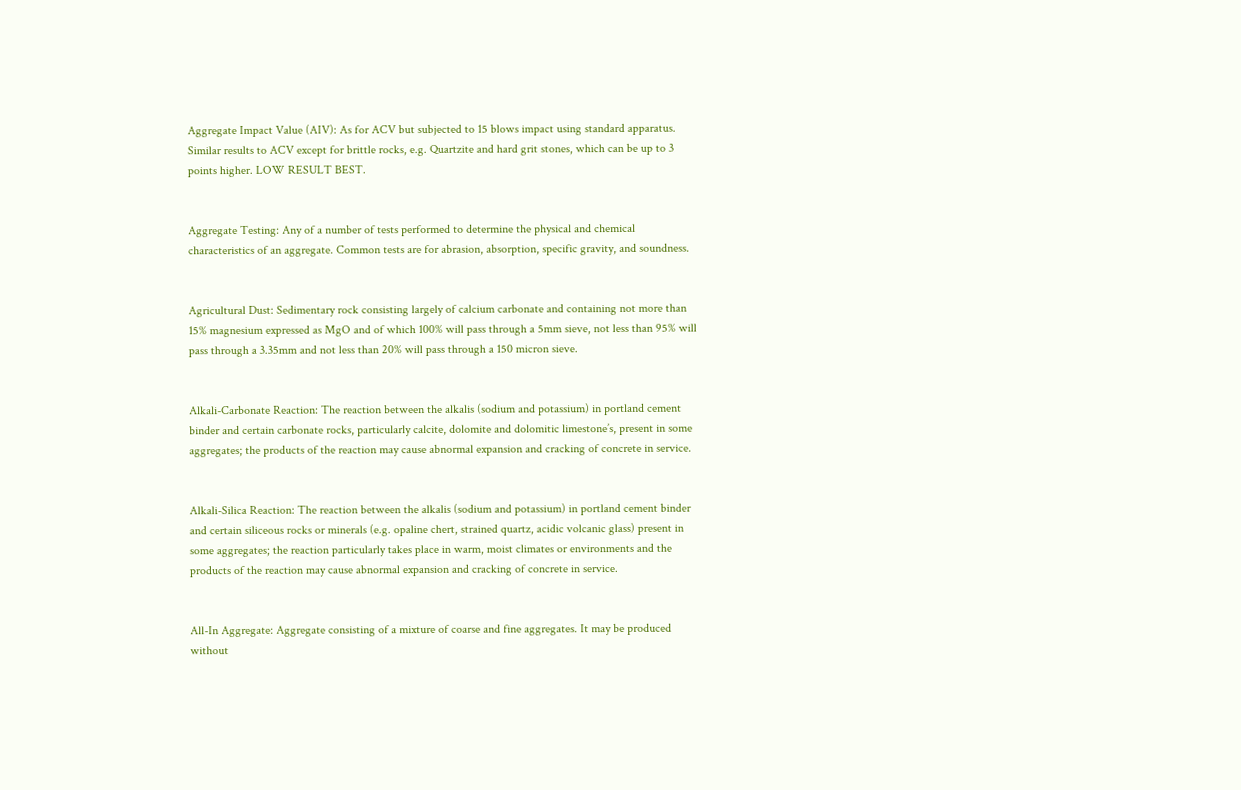Aggregate Impact Value (AIV): As for ACV but subjected to 15 blows impact using standard apparatus. Similar results to ACV except for brittle rocks, e.g. Quartzite and hard grit stones, which can be up to 3 points higher. LOW RESULT BEST.


Aggregate Testing: Any of a number of tests performed to determine the physical and chemical characteristics of an aggregate. Common tests are for abrasion, absorption, specific gravity, and soundness.


Agricultural Dust: Sedimentary rock consisting largely of calcium carbonate and containing not more than 15% magnesium expressed as MgO and of which 100% will pass through a 5mm sieve, not less than 95% will pass through a 3.35mm and not less than 20% will pass through a 150 micron sieve.


Alkali-Carbonate Reaction: The reaction between the alkalis (sodium and potassium) in portland cement binder and certain carbonate rocks, particularly calcite, dolomite and dolomitic limestone’s, present in some aggregates; the products of the reaction may cause abnormal expansion and cracking of concrete in service.


Alkali-Silica Reaction: The reaction between the alkalis (sodium and potassium) in portland cement binder and certain siliceous rocks or minerals (e.g. opaline chert, strained quartz, acidic volcanic glass) present in some aggregates; the reaction particularly takes place in warm, moist climates or environments and the products of the reaction may cause abnormal expansion and cracking of concrete in service.


All-In Aggregate: Aggregate consisting of a mixture of coarse and fine aggregates. It may be produced without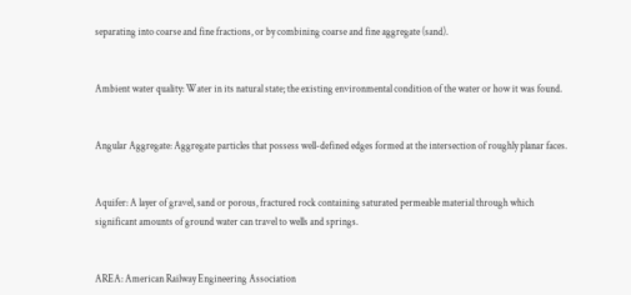separating into coarse and fine fractions, or by combining coarse and fine aggregate (sand).


Ambient water quality: Water in its natural state; the existing environmental condition of the water or how it was found.


Angular Aggregate: Aggregate particles that possess well-defined edges formed at the intersection of roughly planar faces.


Aquifer: A layer of gravel, sand or porous, fractured rock containing saturated permeable material through which significant amounts of ground water can travel to wells and springs.


AREA: American Railway Engineering Association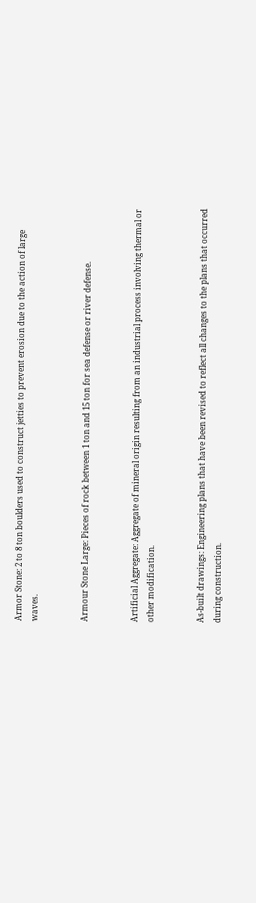Armor Stone: 2 to 8 ton boulders used to construct jetties to prevent erosion due to the action of large waves.


Armour Stone Large: Pieces of rock between 1 ton and 15 ton for sea defense or river defense.


Artificial Aggregate: Aggregate of mineral origin resulting from an industrial process involving thermal or other modification.


As-built drawings: Engineering plans that have been revised to reflect all changes to the plans that occurred during construction.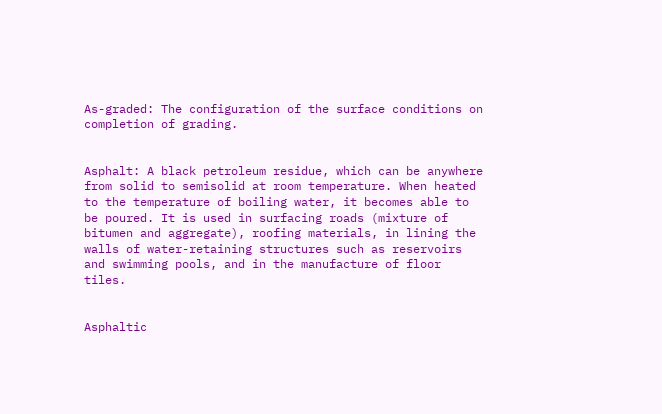As-graded: The configuration of the surface conditions on completion of grading.


Asphalt: A black petroleum residue, which can be anywhere from solid to semisolid at room temperature. When heated to the temperature of boiling water, it becomes able to be poured. It is used in surfacing roads (mixture of bitumen and aggregate), roofing materials, in lining the walls of water-retaining structures such as reservoirs and swimming pools, and in the manufacture of floor tiles.


Asphaltic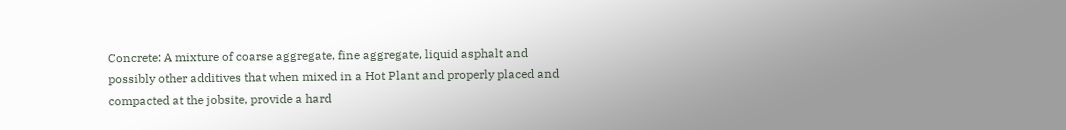Concrete: A mixture of coarse aggregate, fine aggregate, liquid asphalt and possibly other additives that when mixed in a Hot Plant and properly placed and compacted at the jobsite, provide a hard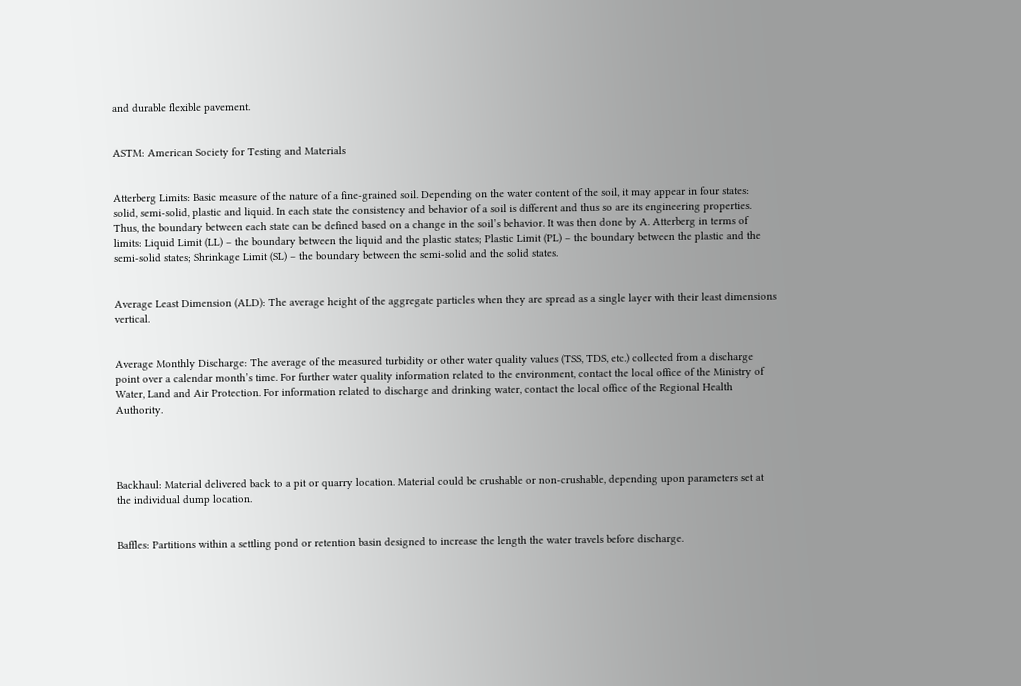and durable flexible pavement.


ASTM: American Society for Testing and Materials


Atterberg Limits: Basic measure of the nature of a fine-grained soil. Depending on the water content of the soil, it may appear in four states: solid, semi-solid, plastic and liquid. In each state the consistency and behavior of a soil is different and thus so are its engineering properties. Thus, the boundary between each state can be defined based on a change in the soil’s behavior. It was then done by A. Atterberg in terms of limits: Liquid Limit (LL) – the boundary between the liquid and the plastic states; Plastic Limit (PL) – the boundary between the plastic and the semi-solid states; Shrinkage Limit (SL) – the boundary between the semi-solid and the solid states.


Average Least Dimension (ALD): The average height of the aggregate particles when they are spread as a single layer with their least dimensions vertical.


Average Monthly Discharge: The average of the measured turbidity or other water quality values (TSS, TDS, etc.) collected from a discharge point over a calendar month’s time. For further water quality information related to the environment, contact the local office of the Ministry of Water, Land and Air Protection. For information related to discharge and drinking water, contact the local office of the Regional Health Authority.




Backhaul: Material delivered back to a pit or quarry location. Material could be crushable or non-crushable, depending upon parameters set at the individual dump location.


Baffles: Partitions within a settling pond or retention basin designed to increase the length the water travels before discharge.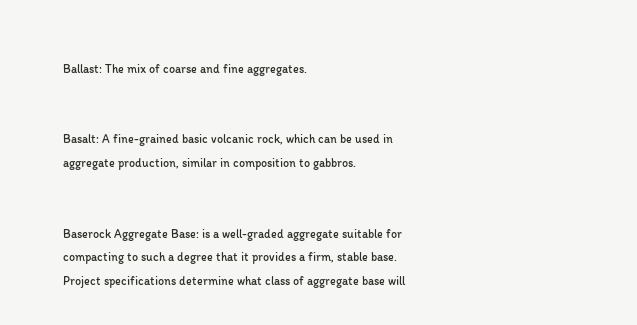Ballast: The mix of coarse and fine aggregates.


Basalt: A fine-grained basic volcanic rock, which can be used in aggregate production, similar in composition to gabbros.


Baserock Aggregate Base: is a well-graded aggregate suitable for compacting to such a degree that it provides a firm, stable base. Project specifications determine what class of aggregate base will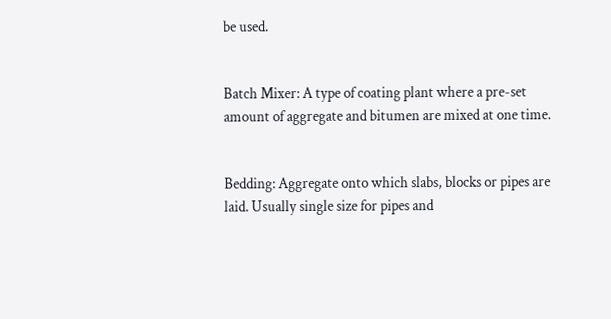be used.


Batch Mixer: A type of coating plant where a pre-set amount of aggregate and bitumen are mixed at one time.


Bedding: Aggregate onto which slabs, blocks or pipes are laid. Usually single size for pipes and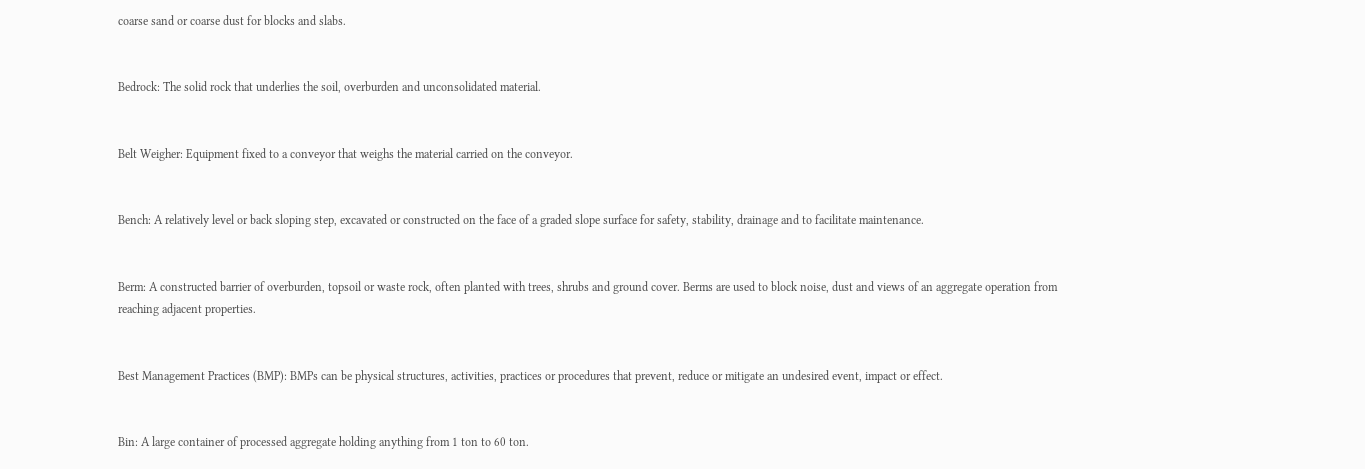coarse sand or coarse dust for blocks and slabs.


Bedrock: The solid rock that underlies the soil, overburden and unconsolidated material.


Belt Weigher: Equipment fixed to a conveyor that weighs the material carried on the conveyor.


Bench: A relatively level or back sloping step, excavated or constructed on the face of a graded slope surface for safety, stability, drainage and to facilitate maintenance.


Berm: A constructed barrier of overburden, topsoil or waste rock, often planted with trees, shrubs and ground cover. Berms are used to block noise, dust and views of an aggregate operation from reaching adjacent properties.


Best Management Practices (BMP): BMPs can be physical structures, activities, practices or procedures that prevent, reduce or mitigate an undesired event, impact or effect.


Bin: A large container of processed aggregate holding anything from 1 ton to 60 ton.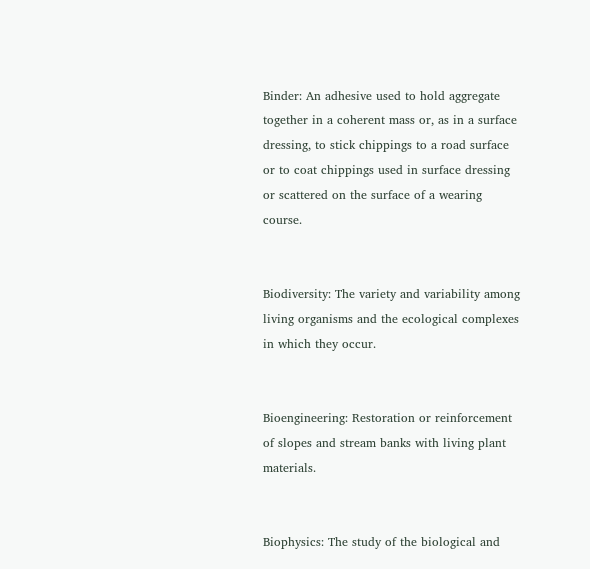Binder: An adhesive used to hold aggregate together in a coherent mass or, as in a surface dressing, to stick chippings to a road surface or to coat chippings used in surface dressing or scattered on the surface of a wearing course.


Biodiversity: The variety and variability among living organisms and the ecological complexes in which they occur.


Bioengineering: Restoration or reinforcement of slopes and stream banks with living plant materials.


Biophysics: The study of the biological and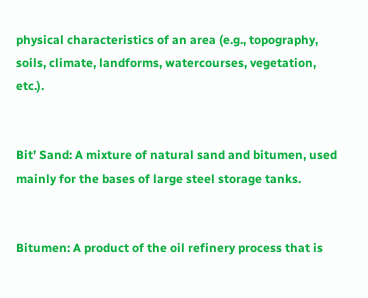physical characteristics of an area (e.g., topography, soils, climate, landforms, watercourses, vegetation, etc.).


Bit’ Sand: A mixture of natural sand and bitumen, used mainly for the bases of large steel storage tanks.


Bitumen: A product of the oil refinery process that is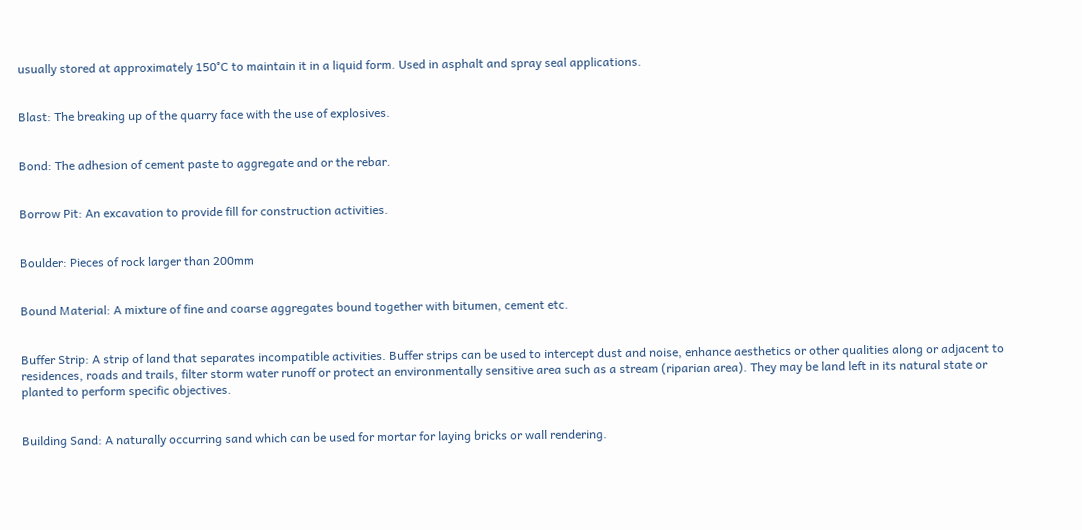usually stored at approximately 150°C to maintain it in a liquid form. Used in asphalt and spray seal applications.


Blast: The breaking up of the quarry face with the use of explosives.


Bond: The adhesion of cement paste to aggregate and or the rebar.


Borrow Pit: An excavation to provide fill for construction activities.


Boulder: Pieces of rock larger than 200mm


Bound Material: A mixture of fine and coarse aggregates bound together with bitumen, cement etc.


Buffer Strip: A strip of land that separates incompatible activities. Buffer strips can be used to intercept dust and noise, enhance aesthetics or other qualities along or adjacent to residences, roads and trails, filter storm water runoff or protect an environmentally sensitive area such as a stream (riparian area). They may be land left in its natural state or planted to perform specific objectives.


Building Sand: A naturally occurring sand which can be used for mortar for laying bricks or wall rendering.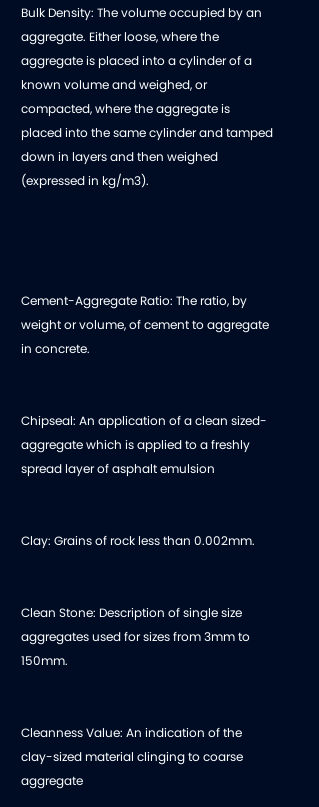Bulk Density: The volume occupied by an aggregate. Either loose, where the aggregate is placed into a cylinder of a known volume and weighed, or compacted, where the aggregate is placed into the same cylinder and tamped down in layers and then weighed (expressed in kg/m3).




Cement-Aggregate Ratio: The ratio, by weight or volume, of cement to aggregate in concrete.


Chipseal: An application of a clean sized-aggregate which is applied to a freshly spread layer of asphalt emulsion


Clay: Grains of rock less than 0.002mm.


Clean Stone: Description of single size aggregates used for sizes from 3mm to 150mm.


Cleanness Value: An indication of the clay-sized material clinging to coarse aggregate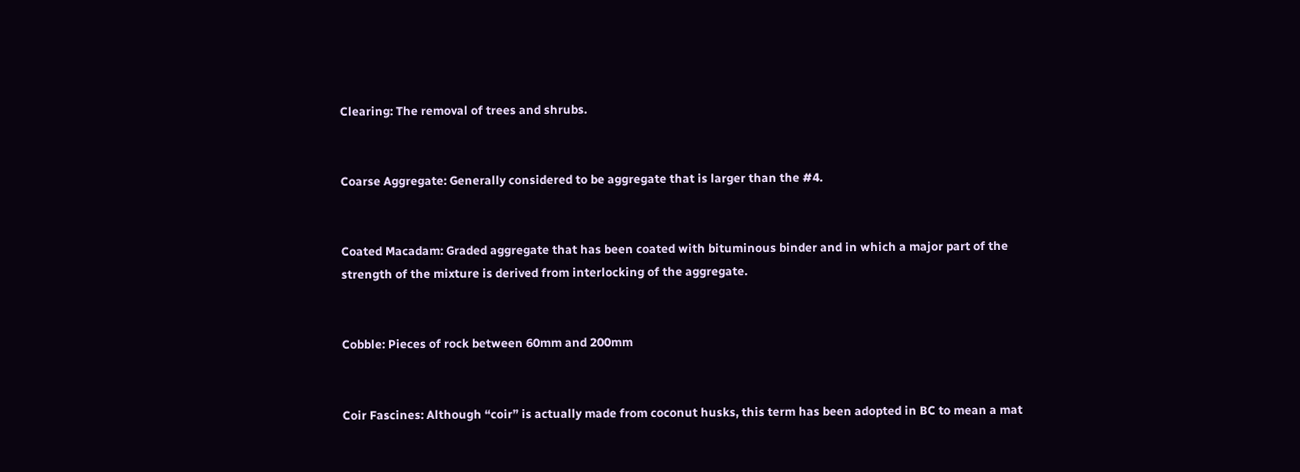Clearing: The removal of trees and shrubs.


Coarse Aggregate: Generally considered to be aggregate that is larger than the #4.


Coated Macadam: Graded aggregate that has been coated with bituminous binder and in which a major part of the strength of the mixture is derived from interlocking of the aggregate.


Cobble: Pieces of rock between 60mm and 200mm


Coir Fascines: Although “coir” is actually made from coconut husks, this term has been adopted in BC to mean a mat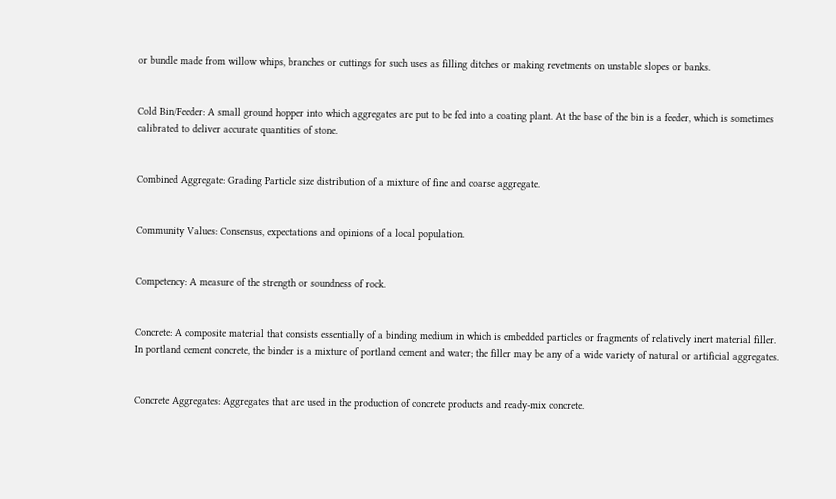or bundle made from willow whips, branches or cuttings for such uses as filling ditches or making revetments on unstable slopes or banks.


Cold Bin/Feeder: A small ground hopper into which aggregates are put to be fed into a coating plant. At the base of the bin is a feeder, which is sometimes calibrated to deliver accurate quantities of stone.


Combined Aggregate: Grading Particle size distribution of a mixture of fine and coarse aggregate.


Community Values: Consensus, expectations and opinions of a local population.


Competency: A measure of the strength or soundness of rock.


Concrete: A composite material that consists essentially of a binding medium in which is embedded particles or fragments of relatively inert material filler. In portland cement concrete, the binder is a mixture of portland cement and water; the filler may be any of a wide variety of natural or artificial aggregates.


Concrete Aggregates: Aggregates that are used in the production of concrete products and ready-mix concrete.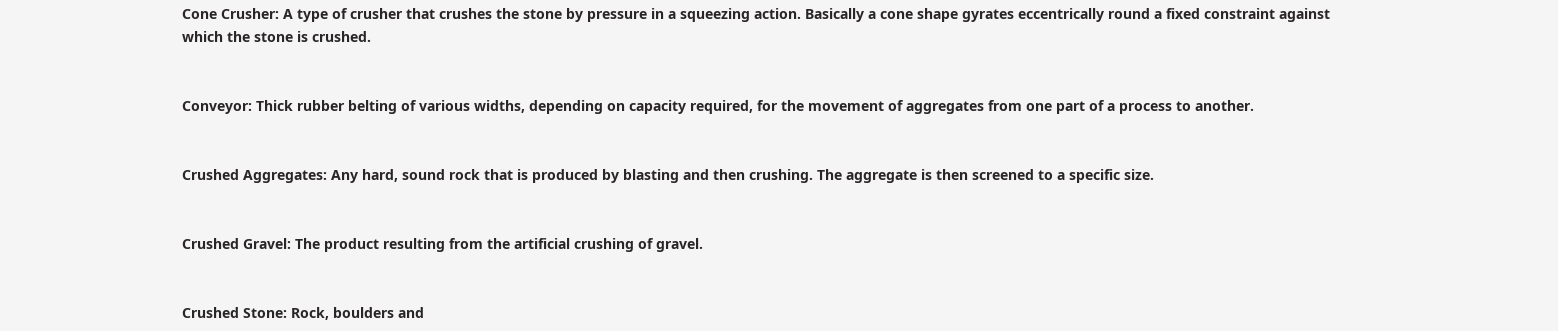Cone Crusher: A type of crusher that crushes the stone by pressure in a squeezing action. Basically a cone shape gyrates eccentrically round a fixed constraint against which the stone is crushed.


Conveyor: Thick rubber belting of various widths, depending on capacity required, for the movement of aggregates from one part of a process to another.


Crushed Aggregates: Any hard, sound rock that is produced by blasting and then crushing. The aggregate is then screened to a specific size.


Crushed Gravel: The product resulting from the artificial crushing of gravel.


Crushed Stone: Rock, boulders and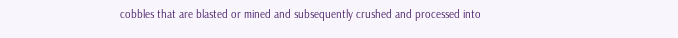cobbles that are blasted or mined and subsequently crushed and processed into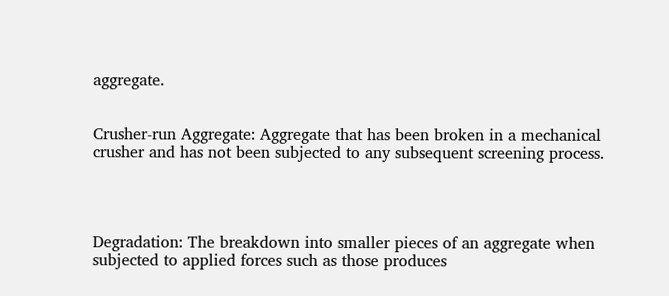aggregate.


Crusher-run Aggregate: Aggregate that has been broken in a mechanical crusher and has not been subjected to any subsequent screening process.




Degradation: The breakdown into smaller pieces of an aggregate when subjected to applied forces such as those produces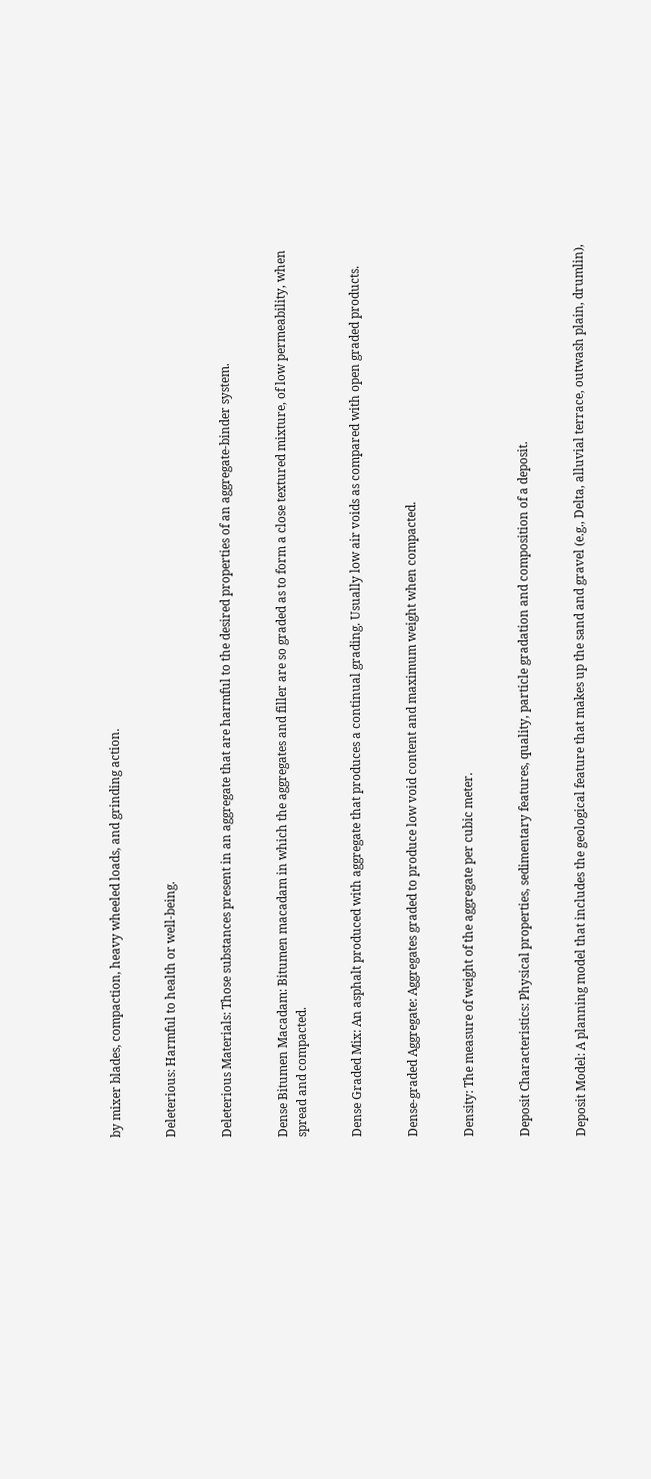by mixer blades, compaction, heavy wheeled loads, and grinding action.


Deleterious: Harmful to health or well-being.


Deleterious Materials: Those substances present in an aggregate that are harmful to the desired properties of an aggregate-binder system.


Dense Bitumen Macadam: Bitumen macadam in which the aggregates and filler are so graded as to form a close textured mixture, of low permeability, when spread and compacted.


Dense Graded Mix: An asphalt produced with aggregate that produces a continual grading. Usually low air voids as compared with open graded products.


Dense-graded Aggregate: Aggregates graded to produce low void content and maximum weight when compacted.


Density: The measure of weight of the aggregate per cubic meter.


Deposit Characteristics: Physical properties, sedimentary features, quality, particle gradation and composition of a deposit.


Deposit Model: A planning model that includes the geological feature that makes up the sand and gravel (e.g., Delta, alluvial terrace, outwash plain, drumlin),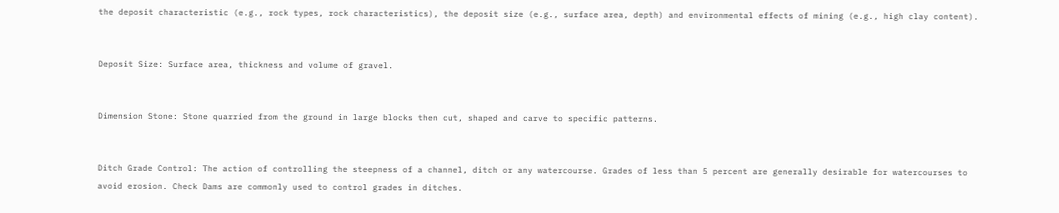the deposit characteristic (e.g., rock types, rock characteristics), the deposit size (e.g., surface area, depth) and environmental effects of mining (e.g., high clay content).


Deposit Size: Surface area, thickness and volume of gravel.


Dimension Stone: Stone quarried from the ground in large blocks then cut, shaped and carve to specific patterns.


Ditch Grade Control: The action of controlling the steepness of a channel, ditch or any watercourse. Grades of less than 5 percent are generally desirable for watercourses to avoid erosion. Check Dams are commonly used to control grades in ditches.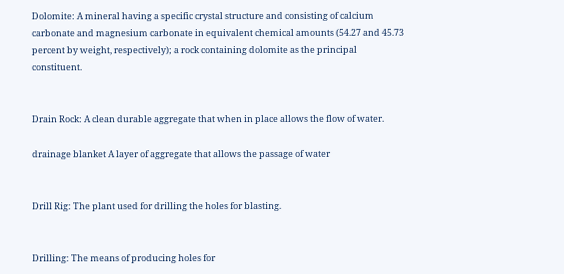Dolomite: A mineral having a specific crystal structure and consisting of calcium carbonate and magnesium carbonate in equivalent chemical amounts (54.27 and 45.73 percent by weight, respectively); a rock containing dolomite as the principal constituent.


Drain Rock: A clean durable aggregate that when in place allows the flow of water.

drainage blanket A layer of aggregate that allows the passage of water


Drill Rig: The plant used for drilling the holes for blasting.


Drilling: The means of producing holes for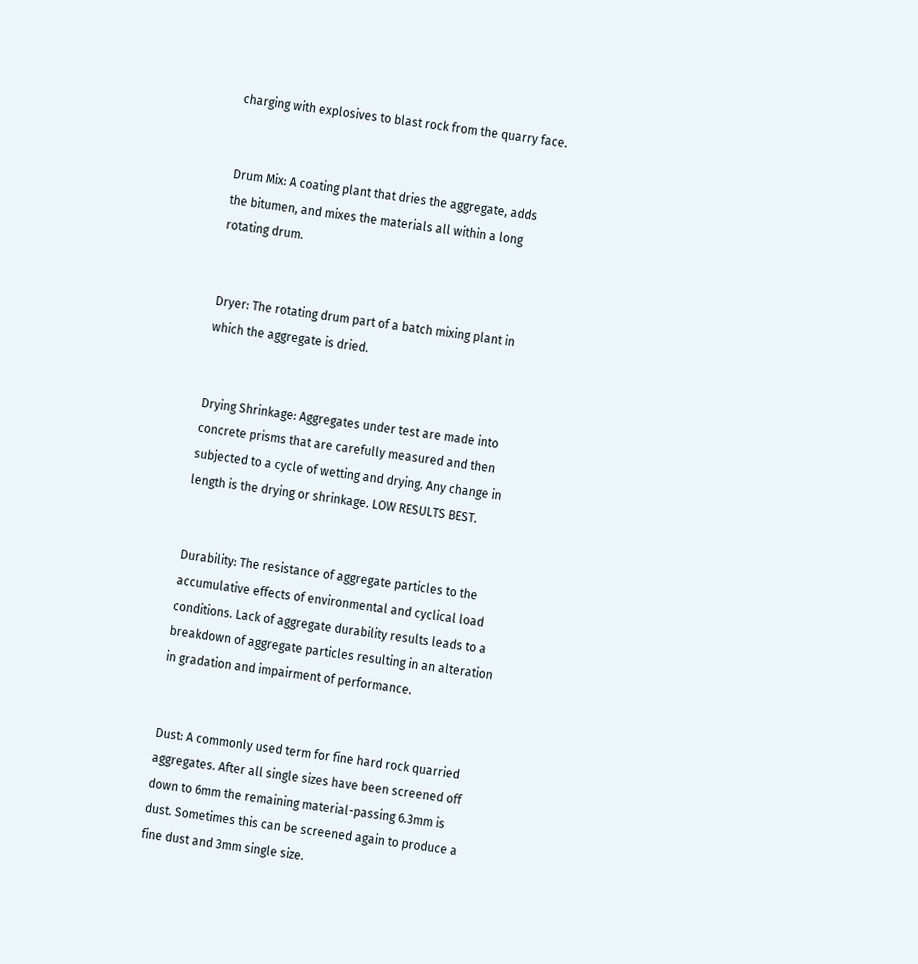charging with explosives to blast rock from the quarry face.


Drum Mix: A coating plant that dries the aggregate, adds the bitumen, and mixes the materials all within a long rotating drum.


Dryer: The rotating drum part of a batch mixing plant in which the aggregate is dried.


Drying Shrinkage: Aggregates under test are made into concrete prisms that are carefully measured and then subjected to a cycle of wetting and drying. Any change in length is the drying or shrinkage. LOW RESULTS BEST.


Durability: The resistance of aggregate particles to the accumulative effects of environmental and cyclical load conditions. Lack of aggregate durability results leads to a breakdown of aggregate particles resulting in an alteration in gradation and impairment of performance.


Dust: A commonly used term for fine hard rock quarried aggregates. After all single sizes have been screened off down to 6mm the remaining material-passing 6.3mm is dust. Sometimes this can be screened again to produce a fine dust and 3mm single size.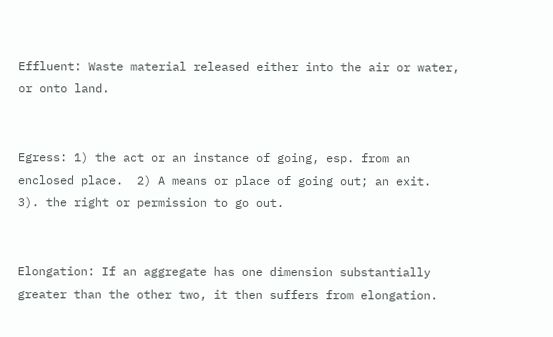Effluent: Waste material released either into the air or water, or onto land.


Egress: 1) the act or an instance of going, esp. from an enclosed place.  2) A means or place of going out; an exit.  3). the right or permission to go out.


Elongation: If an aggregate has one dimension substantially greater than the other two, it then suffers from elongation.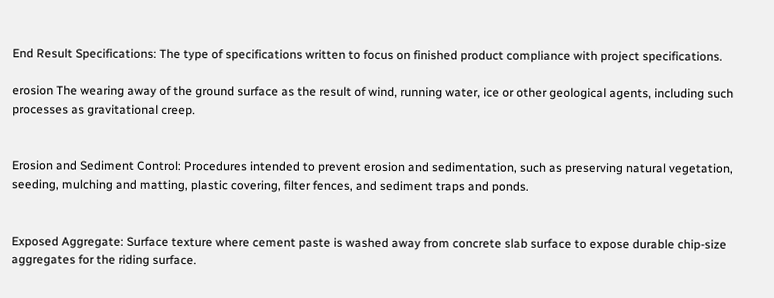End Result Specifications: The type of specifications written to focus on finished product compliance with project specifications.

erosion The wearing away of the ground surface as the result of wind, running water, ice or other geological agents, including such processes as gravitational creep.


Erosion and Sediment Control: Procedures intended to prevent erosion and sedimentation, such as preserving natural vegetation, seeding, mulching and matting, plastic covering, filter fences, and sediment traps and ponds.


Exposed Aggregate: Surface texture where cement paste is washed away from concrete slab surface to expose durable chip-size aggregates for the riding surface.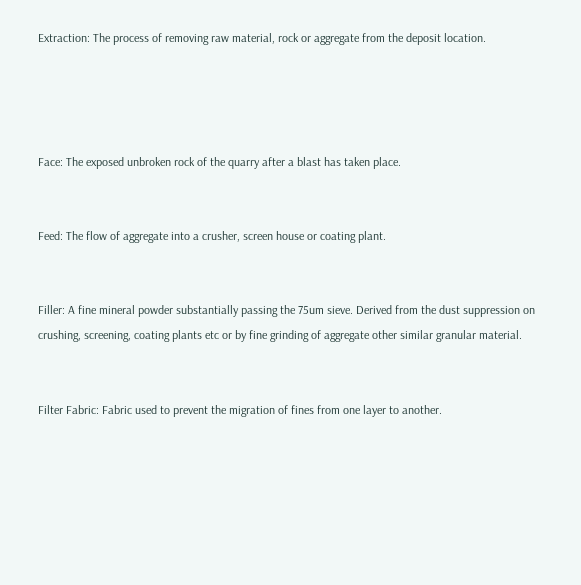Extraction: The process of removing raw material, rock or aggregate from the deposit location.




Face: The exposed unbroken rock of the quarry after a blast has taken place.


Feed: The flow of aggregate into a crusher, screen house or coating plant.


Filler: A fine mineral powder substantially passing the 75um sieve. Derived from the dust suppression on crushing, screening, coating plants etc or by fine grinding of aggregate other similar granular material.


Filter Fabric: Fabric used to prevent the migration of fines from one layer to another.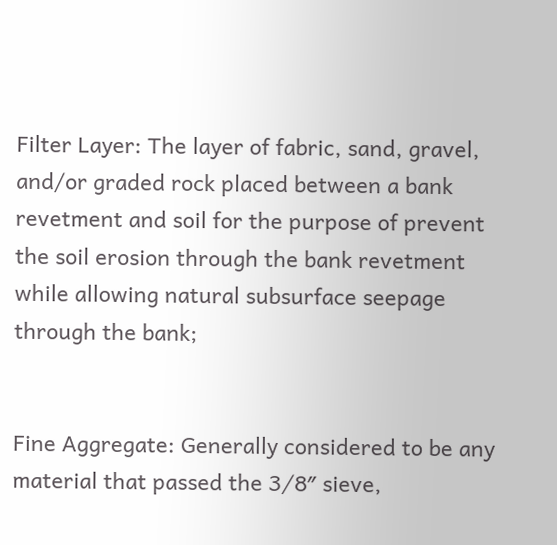Filter Layer: The layer of fabric, sand, gravel, and/or graded rock placed between a bank revetment and soil for the purpose of prevent the soil erosion through the bank revetment while allowing natural subsurface seepage through the bank;


Fine Aggregate: Generally considered to be any material that passed the 3⁄8″ sieve,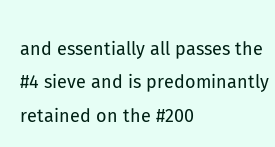and essentially all passes the #4 sieve and is predominantly retained on the #200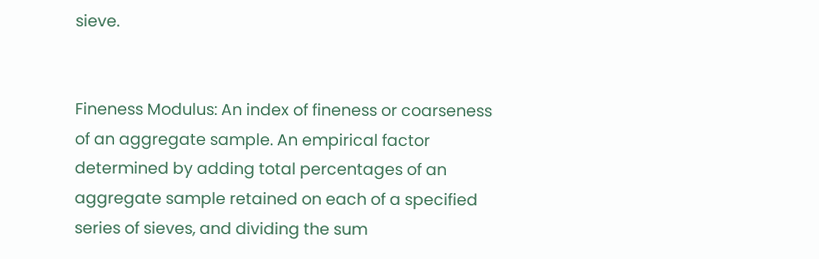sieve.


Fineness Modulus: An index of fineness or coarseness of an aggregate sample. An empirical factor determined by adding total percentages of an aggregate sample retained on each of a specified series of sieves, and dividing the sum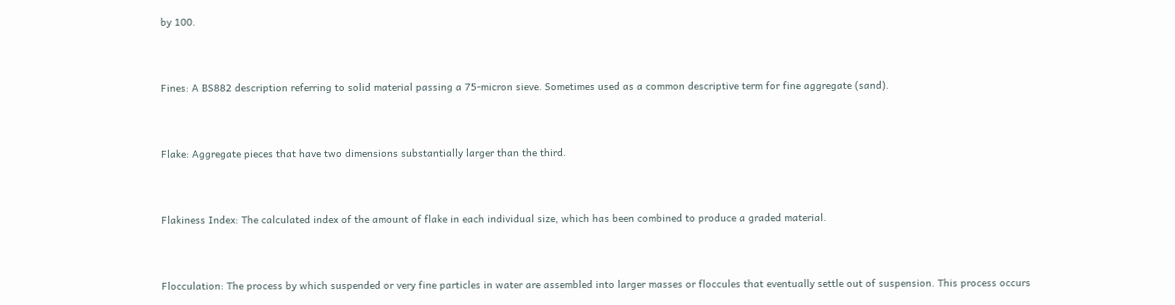by 100.


Fines: A BS882 description referring to solid material passing a 75-micron sieve. Sometimes used as a common descriptive term for fine aggregate (sand).


Flake: Aggregate pieces that have two dimensions substantially larger than the third.


Flakiness Index: The calculated index of the amount of flake in each individual size, which has been combined to produce a graded material.


Flocculation: The process by which suspended or very fine particles in water are assembled into larger masses or floccules that eventually settle out of suspension. This process occurs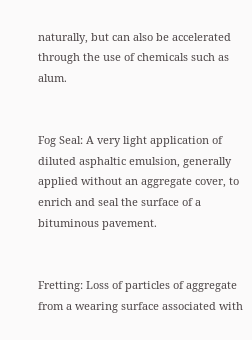naturally, but can also be accelerated through the use of chemicals such as alum.


Fog Seal: A very light application of diluted asphaltic emulsion, generally applied without an aggregate cover, to enrich and seal the surface of a bituminous pavement.


Fretting: Loss of particles of aggregate from a wearing surface associated with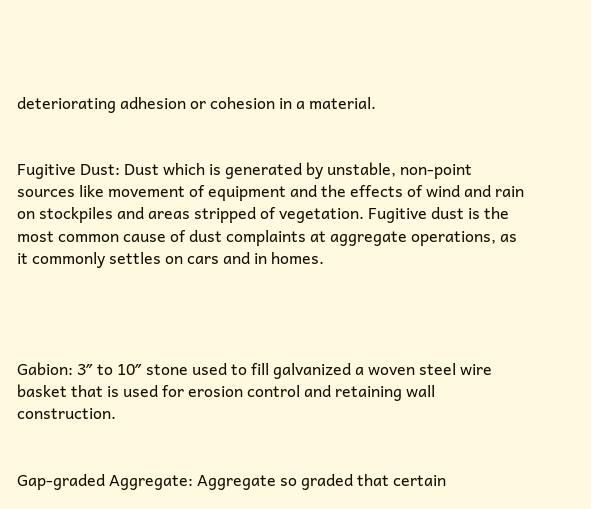deteriorating adhesion or cohesion in a material.


Fugitive Dust: Dust which is generated by unstable, non-point sources like movement of equipment and the effects of wind and rain on stockpiles and areas stripped of vegetation. Fugitive dust is the most common cause of dust complaints at aggregate operations, as it commonly settles on cars and in homes.




Gabion: 3″ to 10″ stone used to fill galvanized a woven steel wire basket that is used for erosion control and retaining wall construction.


Gap-graded Aggregate: Aggregate so graded that certain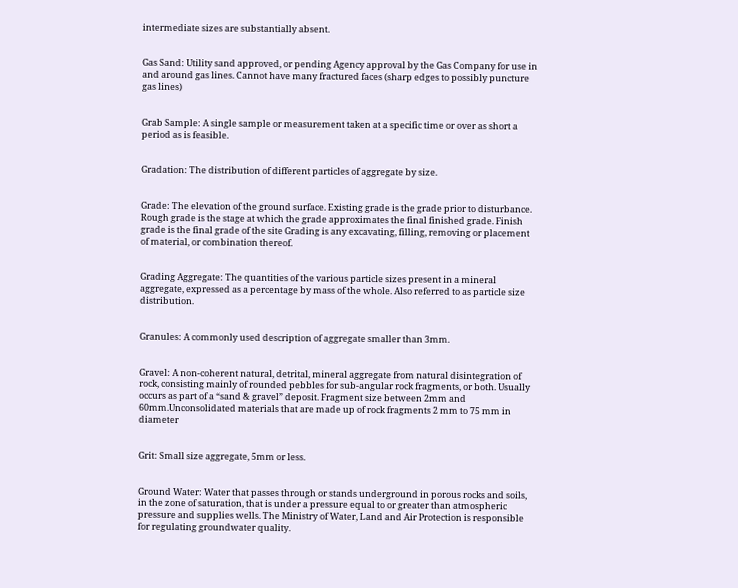intermediate sizes are substantially absent.


Gas Sand: Utility sand approved, or pending Agency approval by the Gas Company for use in and around gas lines. Cannot have many fractured faces (sharp edges to possibly puncture gas lines)


Grab Sample: A single sample or measurement taken at a specific time or over as short a period as is feasible.


Gradation: The distribution of different particles of aggregate by size.


Grade: The elevation of the ground surface. Existing grade is the grade prior to disturbance. Rough grade is the stage at which the grade approximates the final finished grade. Finish grade is the final grade of the site Grading is any excavating, filling, removing or placement of material, or combination thereof.


Grading Aggregate: The quantities of the various particle sizes present in a mineral aggregate, expressed as a percentage by mass of the whole. Also referred to as particle size distribution.


Granules: A commonly used description of aggregate smaller than 3mm.


Gravel: A non-coherent natural, detrital, mineral aggregate from natural disintegration of rock, consisting mainly of rounded pebbles for sub-angular rock fragments, or both. Usually occurs as part of a “sand & gravel” deposit. Fragment size between 2mm and 60mm.Unconsolidated materials that are made up of rock fragments 2 mm to 75 mm in diameter


Grit: Small size aggregate, 5mm or less.


Ground Water: Water that passes through or stands underground in porous rocks and soils, in the zone of saturation, that is under a pressure equal to or greater than atmospheric pressure and supplies wells. The Ministry of Water, Land and Air Protection is responsible for regulating groundwater quality.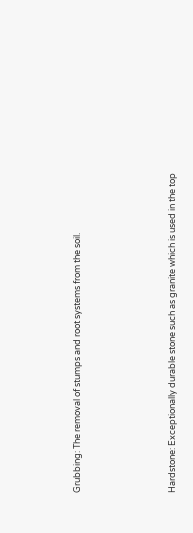Grubbing: The removal of stumps and root systems from the soil.




Hardstone: Exceptionally durable stone such as granite which is used in the top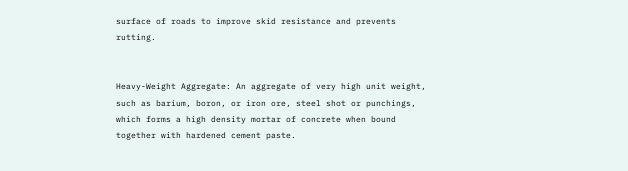surface of roads to improve skid resistance and prevents rutting.


Heavy-Weight Aggregate: An aggregate of very high unit weight, such as barium, boron, or iron ore, steel shot or punchings, which forms a high density mortar of concrete when bound together with hardened cement paste.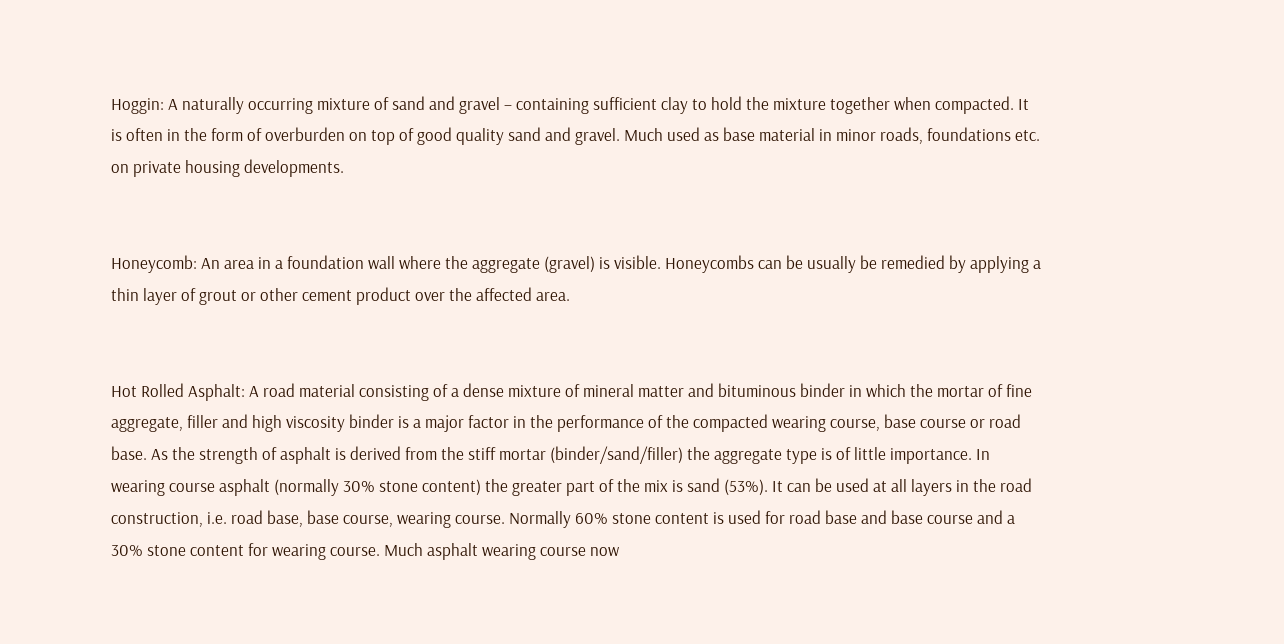Hoggin: A naturally occurring mixture of sand and gravel – containing sufficient clay to hold the mixture together when compacted. It is often in the form of overburden on top of good quality sand and gravel. Much used as base material in minor roads, foundations etc. on private housing developments.


Honeycomb: An area in a foundation wall where the aggregate (gravel) is visible. Honeycombs can be usually be remedied by applying a thin layer of grout or other cement product over the affected area.


Hot Rolled Asphalt: A road material consisting of a dense mixture of mineral matter and bituminous binder in which the mortar of fine aggregate, filler and high viscosity binder is a major factor in the performance of the compacted wearing course, base course or road base. As the strength of asphalt is derived from the stiff mortar (binder/sand/filler) the aggregate type is of little importance. In wearing course asphalt (normally 30% stone content) the greater part of the mix is sand (53%). It can be used at all layers in the road construction, i.e. road base, base course, wearing course. Normally 60% stone content is used for road base and base course and a 30% stone content for wearing course. Much asphalt wearing course now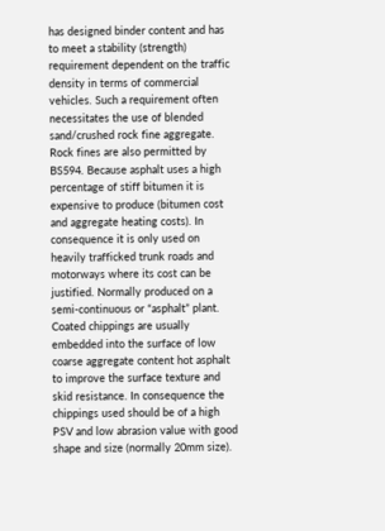has designed binder content and has to meet a stability (strength) requirement dependent on the traffic density in terms of commercial vehicles. Such a requirement often necessitates the use of blended sand/crushed rock fine aggregate. Rock fines are also permitted by BS594. Because asphalt uses a high percentage of stiff bitumen it is expensive to produce (bitumen cost and aggregate heating costs). In consequence it is only used on heavily trafficked trunk roads and motorways where its cost can be justified. Normally produced on a semi-continuous or “asphalt” plant. Coated chippings are usually embedded into the surface of low coarse aggregate content hot asphalt to improve the surface texture and skid resistance. In consequence the chippings used should be of a high PSV and low abrasion value with good shape and size (normally 20mm size).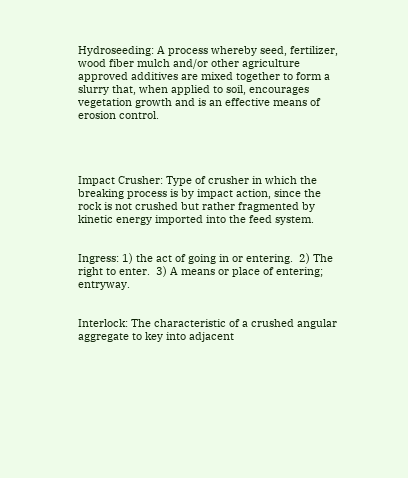Hydroseeding: A process whereby seed, fertilizer, wood fiber mulch and/or other agriculture approved additives are mixed together to form a slurry that, when applied to soil, encourages vegetation growth and is an effective means of erosion control.




Impact Crusher: Type of crusher in which the breaking process is by impact action, since the rock is not crushed but rather fragmented by kinetic energy imported into the feed system.


Ingress: 1) the act of going in or entering.  2) The right to enter.  3) A means or place of entering; entryway.


Interlock: The characteristic of a crushed angular aggregate to key into adjacent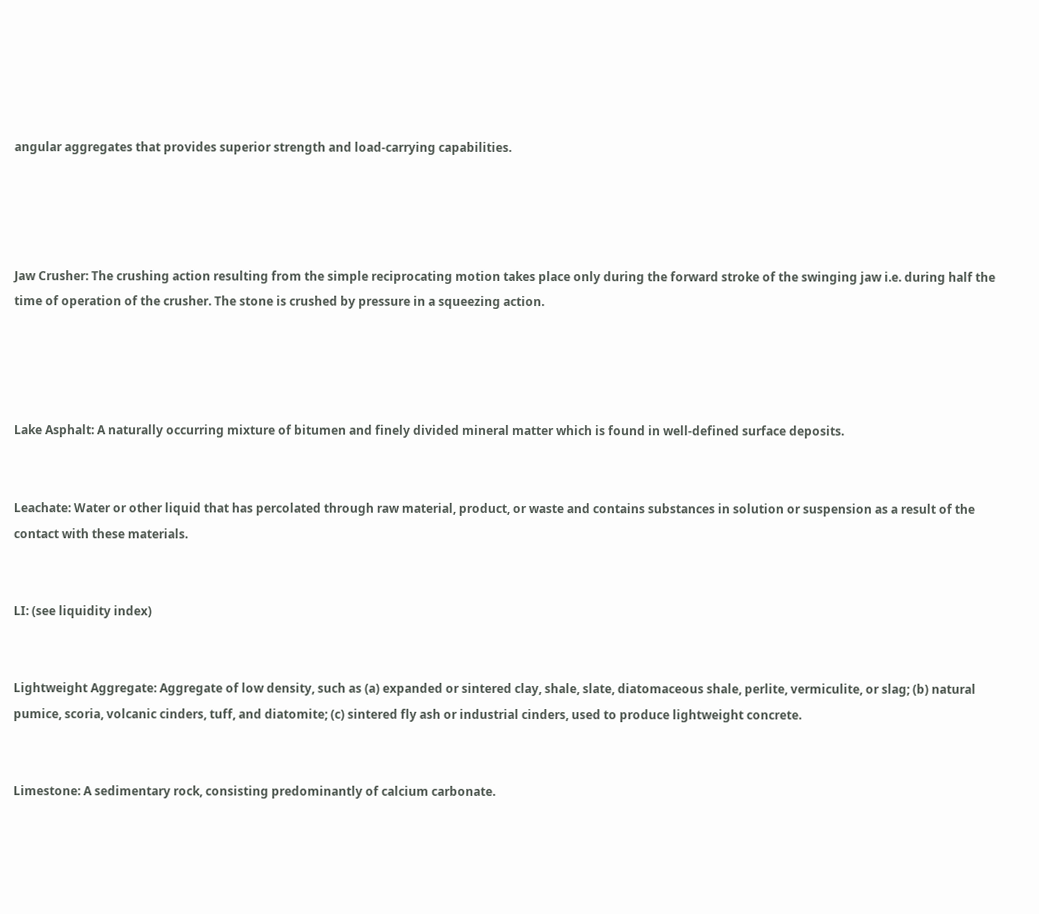angular aggregates that provides superior strength and load-carrying capabilities.




Jaw Crusher: The crushing action resulting from the simple reciprocating motion takes place only during the forward stroke of the swinging jaw i.e. during half the time of operation of the crusher. The stone is crushed by pressure in a squeezing action.




Lake Asphalt: A naturally occurring mixture of bitumen and finely divided mineral matter which is found in well-defined surface deposits.


Leachate: Water or other liquid that has percolated through raw material, product, or waste and contains substances in solution or suspension as a result of the contact with these materials.


LI: (see liquidity index)


Lightweight Aggregate: Aggregate of low density, such as (a) expanded or sintered clay, shale, slate, diatomaceous shale, perlite, vermiculite, or slag; (b) natural pumice, scoria, volcanic cinders, tuff, and diatomite; (c) sintered fly ash or industrial cinders, used to produce lightweight concrete.


Limestone: A sedimentary rock, consisting predominantly of calcium carbonate.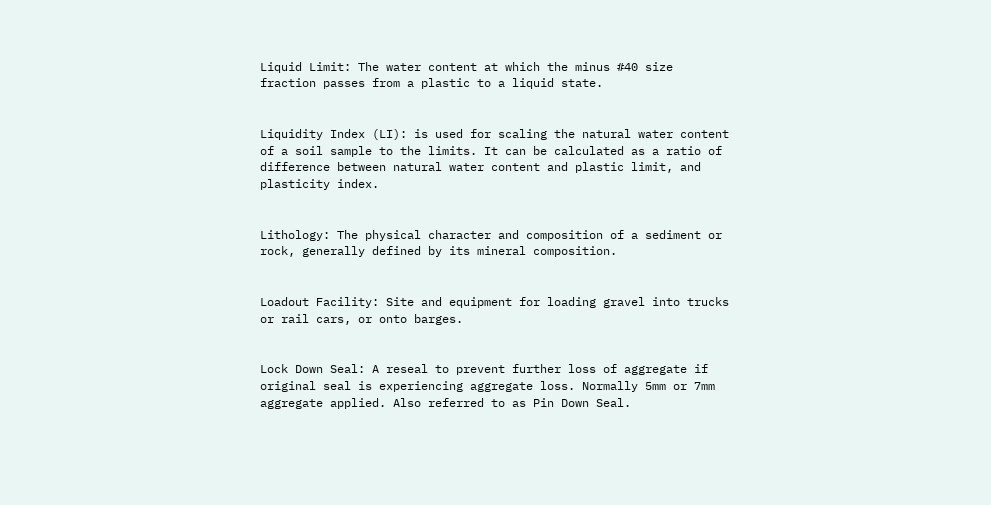Liquid Limit: The water content at which the minus #40 size fraction passes from a plastic to a liquid state.


Liquidity Index (LI): is used for scaling the natural water content of a soil sample to the limits. It can be calculated as a ratio of difference between natural water content and plastic limit, and plasticity index.


Lithology: The physical character and composition of a sediment or rock, generally defined by its mineral composition.


Loadout Facility: Site and equipment for loading gravel into trucks or rail cars, or onto barges.


Lock Down Seal: A reseal to prevent further loss of aggregate if original seal is experiencing aggregate loss. Normally 5mm or 7mm aggregate applied. Also referred to as Pin Down Seal.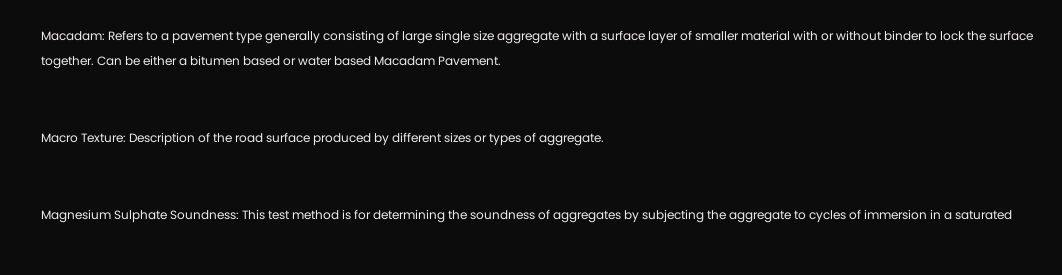Macadam: Refers to a pavement type generally consisting of large single size aggregate with a surface layer of smaller material with or without binder to lock the surface together. Can be either a bitumen based or water based Macadam Pavement.


Macro Texture: Description of the road surface produced by different sizes or types of aggregate.


Magnesium Sulphate Soundness: This test method is for determining the soundness of aggregates by subjecting the aggregate to cycles of immersion in a saturated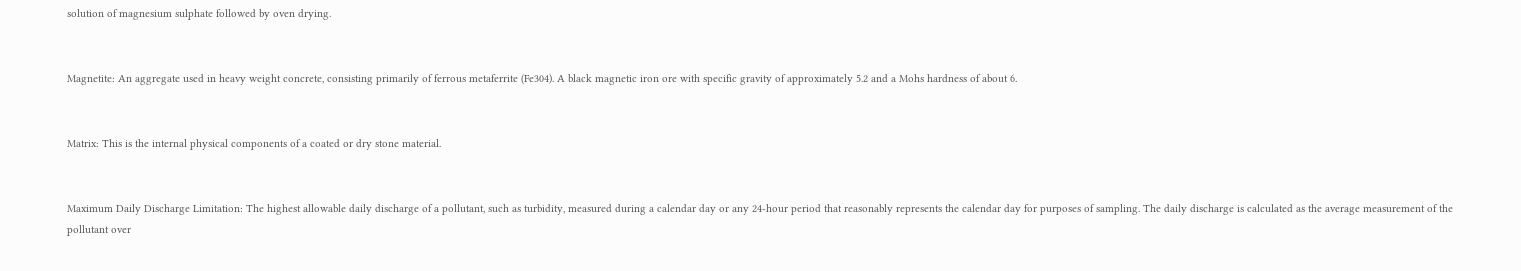solution of magnesium sulphate followed by oven drying.


Magnetite: An aggregate used in heavy weight concrete, consisting primarily of ferrous metaferrite (Fe304). A black magnetic iron ore with specific gravity of approximately 5.2 and a Mohs hardness of about 6.


Matrix: This is the internal physical components of a coated or dry stone material.


Maximum Daily Discharge Limitation: The highest allowable daily discharge of a pollutant, such as turbidity, measured during a calendar day or any 24-hour period that reasonably represents the calendar day for purposes of sampling. The daily discharge is calculated as the average measurement of the pollutant over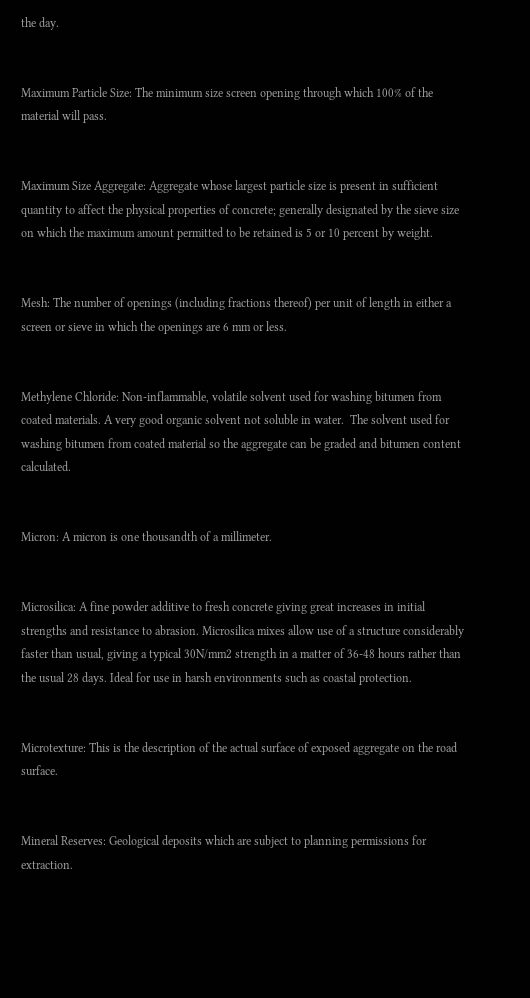the day.


Maximum Particle Size: The minimum size screen opening through which 100% of the material will pass.


Maximum Size Aggregate: Aggregate whose largest particle size is present in sufficient quantity to affect the physical properties of concrete; generally designated by the sieve size on which the maximum amount permitted to be retained is 5 or 10 percent by weight.


Mesh: The number of openings (including fractions thereof) per unit of length in either a screen or sieve in which the openings are 6 mm or less.


Methylene Chloride: Non-inflammable, volatile solvent used for washing bitumen from coated materials. A very good organic solvent not soluble in water.  The solvent used for washing bitumen from coated material so the aggregate can be graded and bitumen content calculated.


Micron: A micron is one thousandth of a millimeter.


Microsilica: A fine powder additive to fresh concrete giving great increases in initial strengths and resistance to abrasion. Microsilica mixes allow use of a structure considerably faster than usual, giving a typical 30N/mm2 strength in a matter of 36-48 hours rather than the usual 28 days. Ideal for use in harsh environments such as coastal protection.


Microtexture: This is the description of the actual surface of exposed aggregate on the road surface.


Mineral Reserves: Geological deposits which are subject to planning permissions for extraction.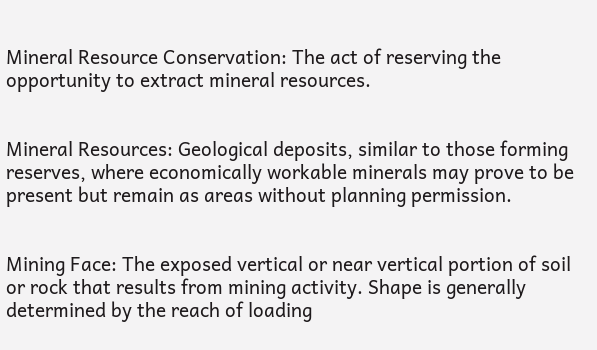Mineral Resource Conservation: The act of reserving the opportunity to extract mineral resources.


Mineral Resources: Geological deposits, similar to those forming reserves, where economically workable minerals may prove to be present but remain as areas without planning permission.


Mining Face: The exposed vertical or near vertical portion of soil or rock that results from mining activity. Shape is generally determined by the reach of loading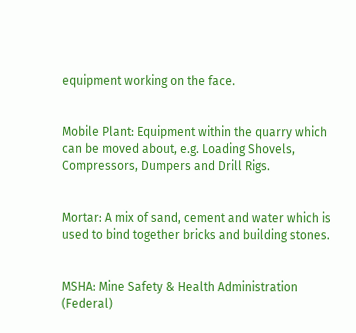equipment working on the face.


Mobile Plant: Equipment within the quarry which can be moved about, e.g. Loading Shovels, Compressors, Dumpers and Drill Rigs.


Mortar: A mix of sand, cement and water which is used to bind together bricks and building stones.


MSHA: Mine Safety & Health Administration (Federal)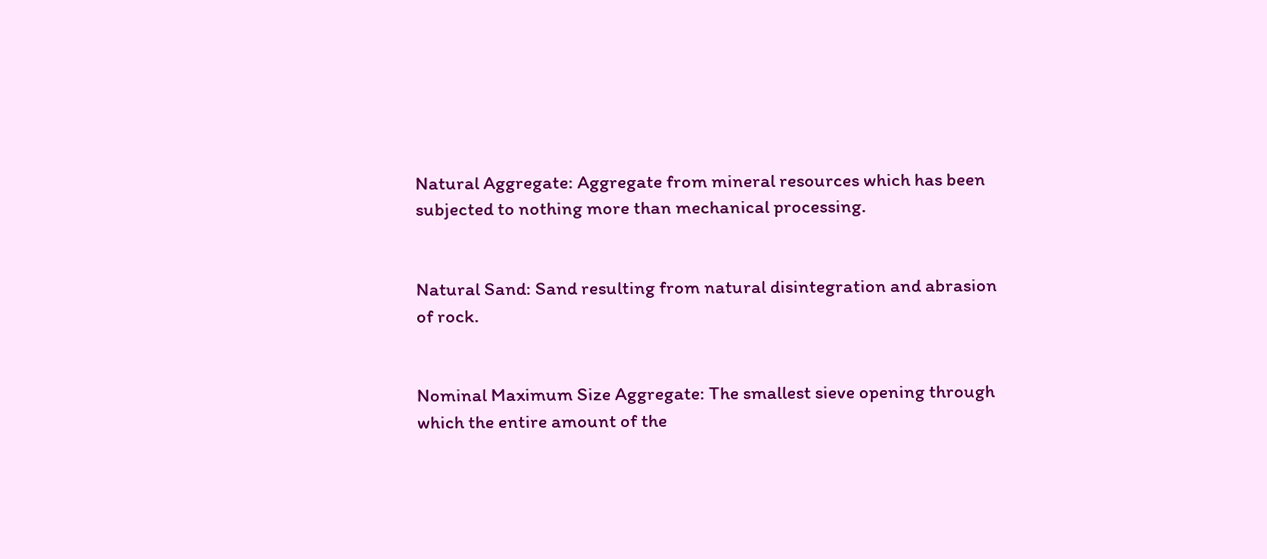Natural Aggregate: Aggregate from mineral resources which has been subjected to nothing more than mechanical processing.


Natural Sand: Sand resulting from natural disintegration and abrasion of rock.


Nominal Maximum Size Aggregate: The smallest sieve opening through which the entire amount of the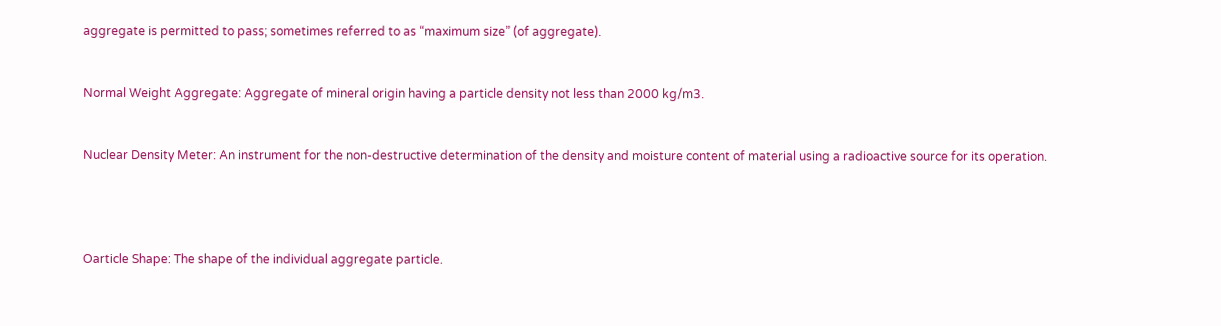aggregate is permitted to pass; sometimes referred to as “maximum size” (of aggregate).


Normal Weight Aggregate: Aggregate of mineral origin having a particle density not less than 2000 kg/m3.


Nuclear Density Meter: An instrument for the non-destructive determination of the density and moisture content of material using a radioactive source for its operation.




Oarticle Shape: The shape of the individual aggregate particle.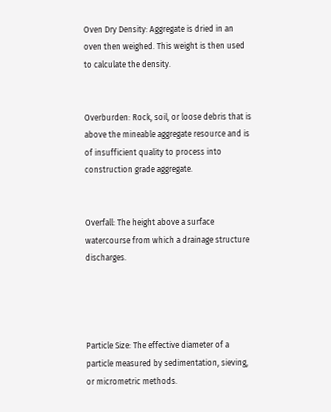Oven Dry Density: Aggregate is dried in an oven then weighed. This weight is then used to calculate the density.


Overburden: Rock, soil, or loose debris that is above the mineable aggregate resource and is of insufficient quality to process into construction grade aggregate.


Overfall: The height above a surface watercourse from which a drainage structure discharges.




Particle Size: The effective diameter of a particle measured by sedimentation, sieving, or micrometric methods.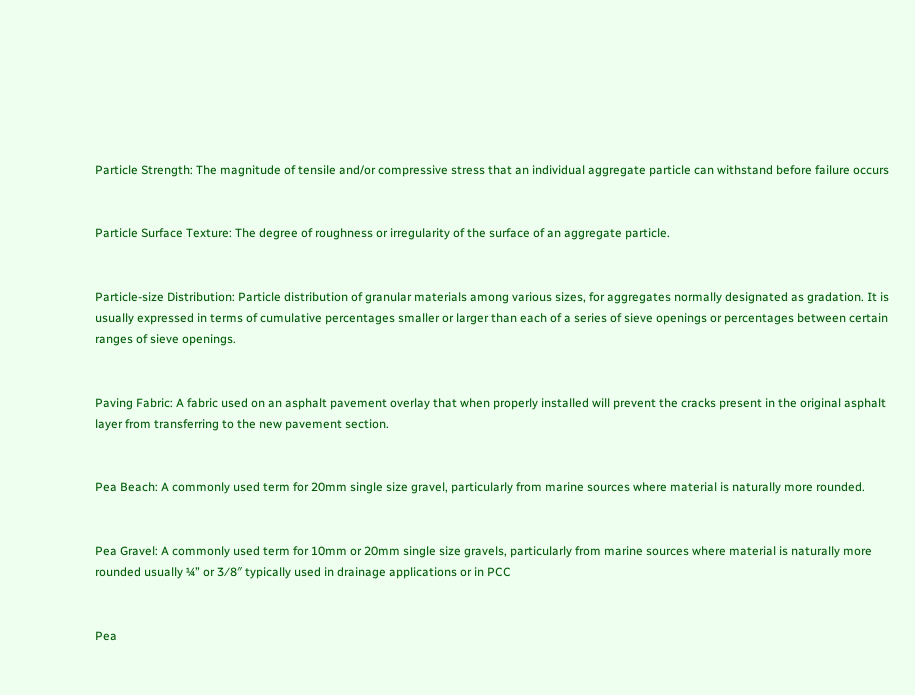Particle Strength: The magnitude of tensile and/or compressive stress that an individual aggregate particle can withstand before failure occurs


Particle Surface Texture: The degree of roughness or irregularity of the surface of an aggregate particle.


Particle-size Distribution: Particle distribution of granular materials among various sizes, for aggregates normally designated as gradation. It is usually expressed in terms of cumulative percentages smaller or larger than each of a series of sieve openings or percentages between certain ranges of sieve openings.


Paving Fabric: A fabric used on an asphalt pavement overlay that when properly installed will prevent the cracks present in the original asphalt layer from transferring to the new pavement section.


Pea Beach: A commonly used term for 20mm single size gravel, particularly from marine sources where material is naturally more rounded.


Pea Gravel: A commonly used term for 10mm or 20mm single size gravels, particularly from marine sources where material is naturally more rounded usually ¼” or 3⁄8″ typically used in drainage applications or in PCC


Pea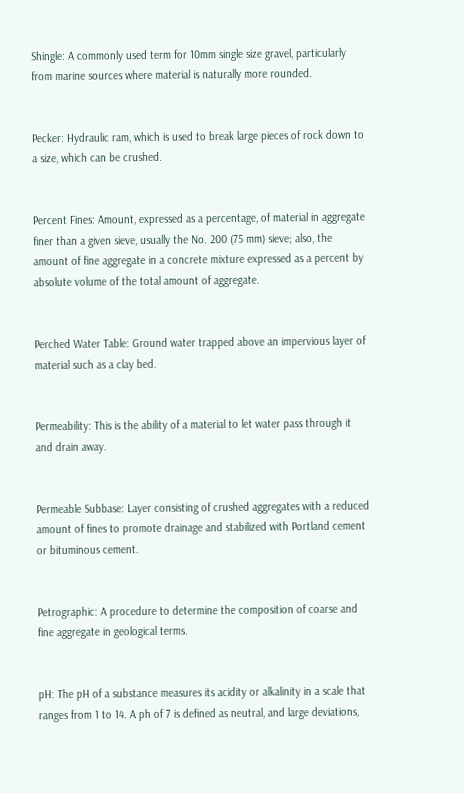Shingle: A commonly used term for 10mm single size gravel, particularly from marine sources where material is naturally more rounded.


Pecker: Hydraulic ram, which is used to break large pieces of rock down to a size, which can be crushed.


Percent Fines: Amount, expressed as a percentage, of material in aggregate finer than a given sieve, usually the No. 200 (75 mm) sieve; also, the amount of fine aggregate in a concrete mixture expressed as a percent by absolute volume of the total amount of aggregate.


Perched Water Table: Ground water trapped above an impervious layer of material such as a clay bed.


Permeability: This is the ability of a material to let water pass through it and drain away.


Permeable Subbase: Layer consisting of crushed aggregates with a reduced amount of fines to promote drainage and stabilized with Portland cement or bituminous cement.


Petrographic: A procedure to determine the composition of coarse and fine aggregate in geological terms.


pH: The pH of a substance measures its acidity or alkalinity in a scale that ranges from 1 to 14. A ph of 7 is defined as neutral, and large deviations,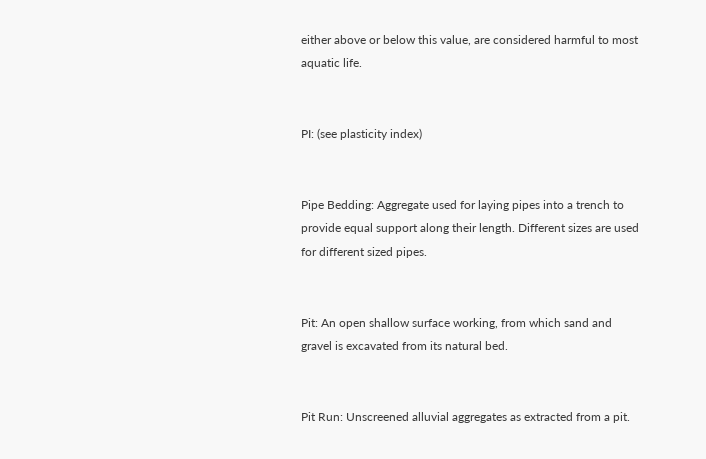either above or below this value, are considered harmful to most aquatic life.


PI: (see plasticity index)


Pipe Bedding: Aggregate used for laying pipes into a trench to provide equal support along their length. Different sizes are used for different sized pipes.


Pit: An open shallow surface working, from which sand and gravel is excavated from its natural bed.


Pit Run: Unscreened alluvial aggregates as extracted from a pit.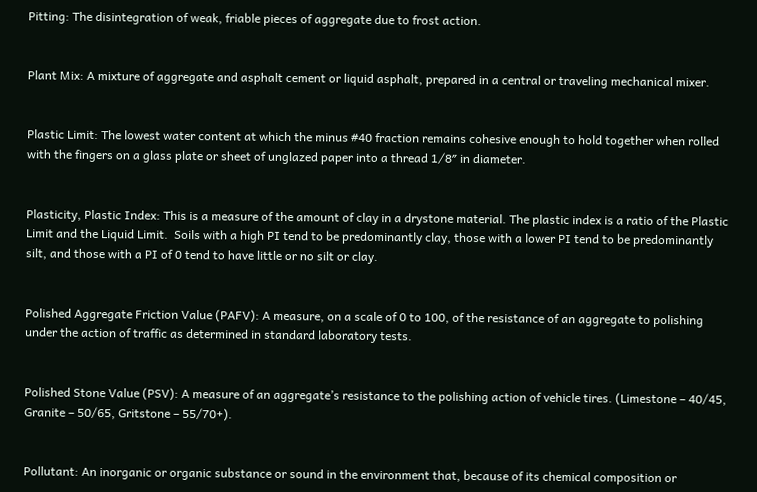Pitting: The disintegration of weak, friable pieces of aggregate due to frost action.


Plant Mix: A mixture of aggregate and asphalt cement or liquid asphalt, prepared in a central or traveling mechanical mixer.


Plastic Limit: The lowest water content at which the minus #40 fraction remains cohesive enough to hold together when rolled with the fingers on a glass plate or sheet of unglazed paper into a thread 1⁄8″ in diameter.


Plasticity, Plastic Index: This is a measure of the amount of clay in a drystone material. The plastic index is a ratio of the Plastic Limit and the Liquid Limit.  Soils with a high PI tend to be predominantly clay, those with a lower PI tend to be predominantly silt, and those with a PI of 0 tend to have little or no silt or clay.


Polished Aggregate Friction Value (PAFV): A measure, on a scale of 0 to 100, of the resistance of an aggregate to polishing under the action of traffic as determined in standard laboratory tests.


Polished Stone Value (PSV): A measure of an aggregate’s resistance to the polishing action of vehicle tires. (Limestone – 40/45, Granite – 50/65, Gritstone – 55/70+).


Pollutant: An inorganic or organic substance or sound in the environment that, because of its chemical composition or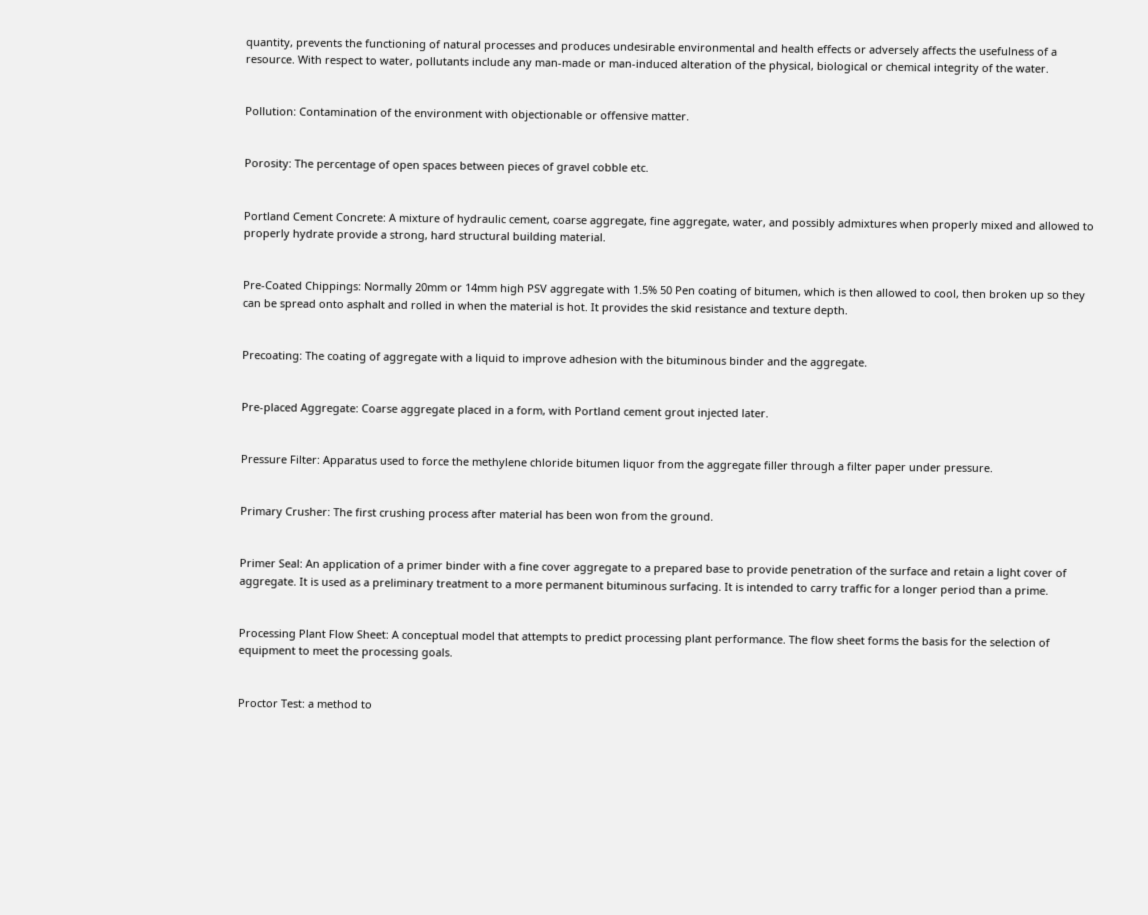quantity, prevents the functioning of natural processes and produces undesirable environmental and health effects or adversely affects the usefulness of a resource. With respect to water, pollutants include any man-made or man-induced alteration of the physical, biological or chemical integrity of the water.


Pollution: Contamination of the environment with objectionable or offensive matter.


Porosity: The percentage of open spaces between pieces of gravel cobble etc.


Portland Cement Concrete: A mixture of hydraulic cement, coarse aggregate, fine aggregate, water, and possibly admixtures when properly mixed and allowed to properly hydrate provide a strong, hard structural building material.


Pre-Coated Chippings: Normally 20mm or 14mm high PSV aggregate with 1.5% 50 Pen coating of bitumen, which is then allowed to cool, then broken up so they can be spread onto asphalt and rolled in when the material is hot. It provides the skid resistance and texture depth.


Precoating: The coating of aggregate with a liquid to improve adhesion with the bituminous binder and the aggregate.


Pre-placed Aggregate: Coarse aggregate placed in a form, with Portland cement grout injected later.


Pressure Filter: Apparatus used to force the methylene chloride bitumen liquor from the aggregate filler through a filter paper under pressure.


Primary Crusher: The first crushing process after material has been won from the ground.


Primer Seal: An application of a primer binder with a fine cover aggregate to a prepared base to provide penetration of the surface and retain a light cover of aggregate. It is used as a preliminary treatment to a more permanent bituminous surfacing. It is intended to carry traffic for a longer period than a prime.


Processing Plant Flow Sheet: A conceptual model that attempts to predict processing plant performance. The flow sheet forms the basis for the selection of equipment to meet the processing goals.


Proctor Test: a method to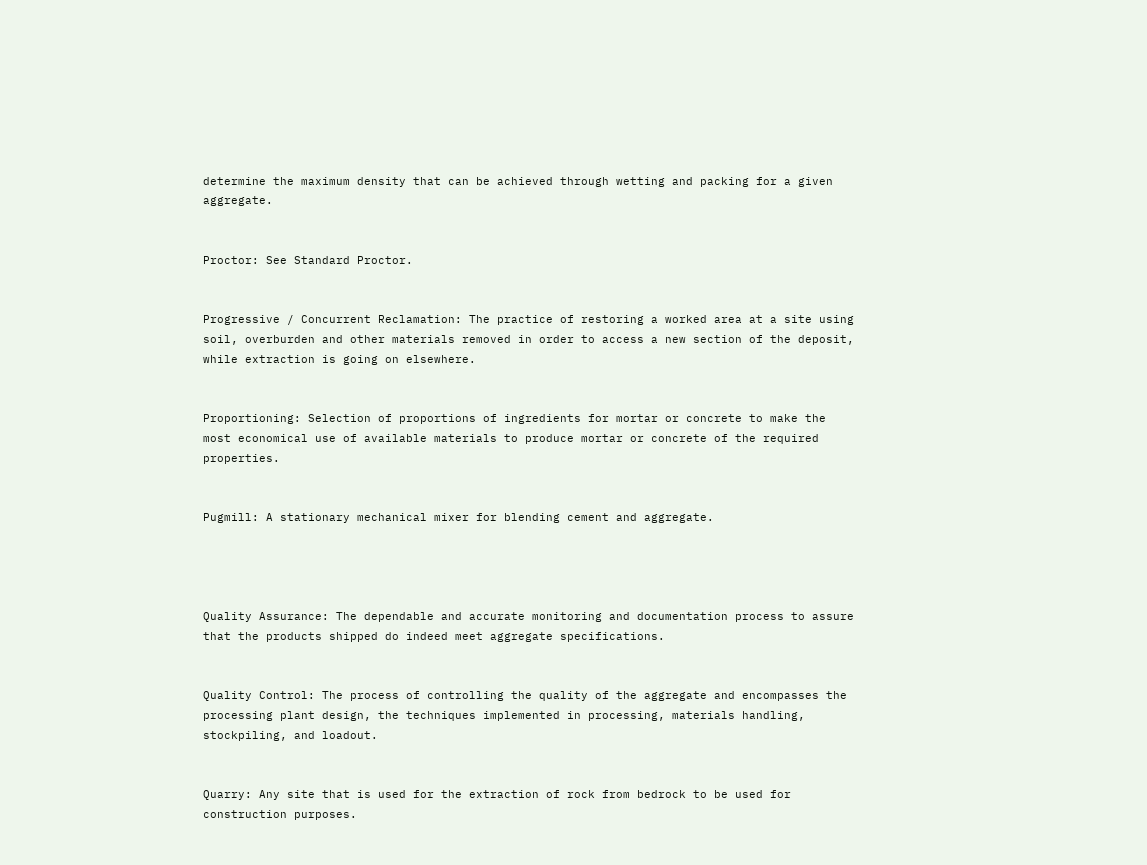determine the maximum density that can be achieved through wetting and packing for a given aggregate.


Proctor: See Standard Proctor.


Progressive / Concurrent Reclamation: The practice of restoring a worked area at a site using soil, overburden and other materials removed in order to access a new section of the deposit, while extraction is going on elsewhere.


Proportioning: Selection of proportions of ingredients for mortar or concrete to make the most economical use of available materials to produce mortar or concrete of the required properties.


Pugmill: A stationary mechanical mixer for blending cement and aggregate.




Quality Assurance: The dependable and accurate monitoring and documentation process to assure that the products shipped do indeed meet aggregate specifications.


Quality Control: The process of controlling the quality of the aggregate and encompasses the processing plant design, the techniques implemented in processing, materials handling, stockpiling, and loadout.


Quarry: Any site that is used for the extraction of rock from bedrock to be used for construction purposes.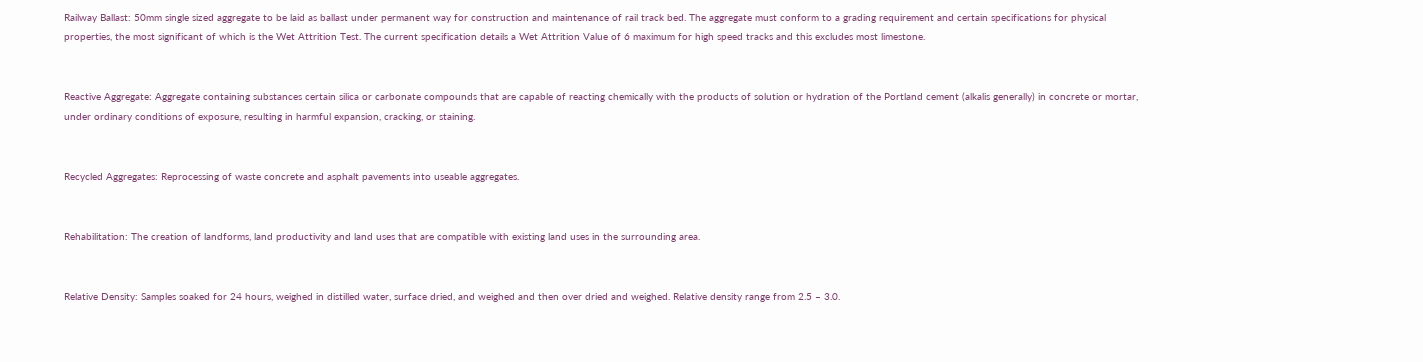Railway Ballast: 50mm single sized aggregate to be laid as ballast under permanent way for construction and maintenance of rail track bed. The aggregate must conform to a grading requirement and certain specifications for physical properties, the most significant of which is the Wet Attrition Test. The current specification details a Wet Attrition Value of 6 maximum for high speed tracks and this excludes most limestone.


Reactive Aggregate: Aggregate containing substances certain silica or carbonate compounds that are capable of reacting chemically with the products of solution or hydration of the Portland cement (alkalis generally) in concrete or mortar, under ordinary conditions of exposure, resulting in harmful expansion, cracking, or staining.


Recycled Aggregates: Reprocessing of waste concrete and asphalt pavements into useable aggregates.


Rehabilitation: The creation of landforms, land productivity and land uses that are compatible with existing land uses in the surrounding area.


Relative Density: Samples soaked for 24 hours, weighed in distilled water, surface dried, and weighed and then over dried and weighed. Relative density range from 2.5 – 3.0.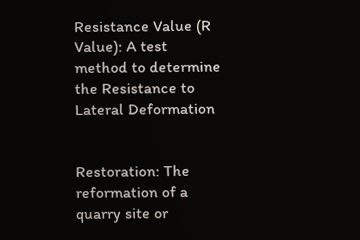Resistance Value (R Value): A test method to determine the Resistance to Lateral Deformation


Restoration: The reformation of a quarry site or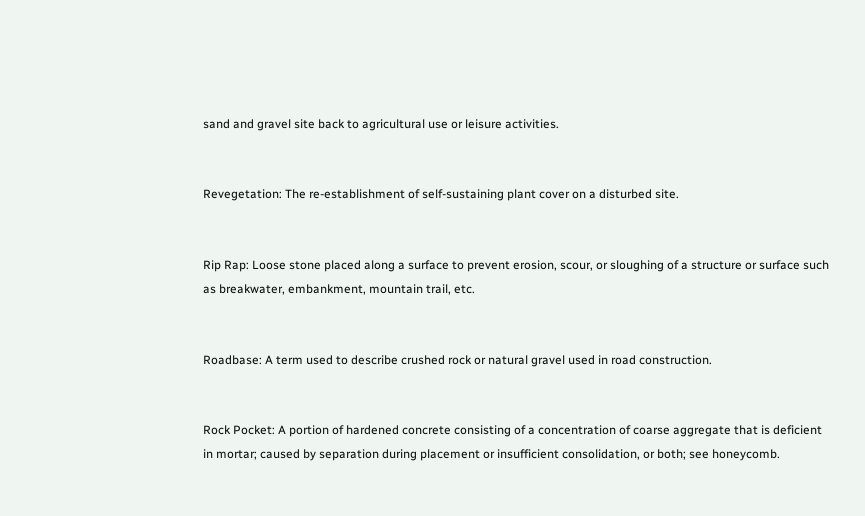sand and gravel site back to agricultural use or leisure activities.


Revegetation: The re-establishment of self-sustaining plant cover on a disturbed site.


Rip Rap: Loose stone placed along a surface to prevent erosion, scour, or sloughing of a structure or surface such as breakwater, embankment, mountain trail, etc.


Roadbase: A term used to describe crushed rock or natural gravel used in road construction.


Rock Pocket: A portion of hardened concrete consisting of a concentration of coarse aggregate that is deficient in mortar; caused by separation during placement or insufficient consolidation, or both; see honeycomb.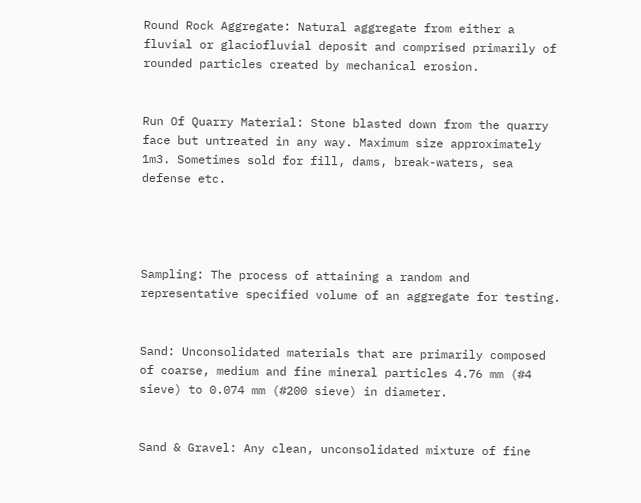Round Rock Aggregate: Natural aggregate from either a fluvial or glaciofluvial deposit and comprised primarily of rounded particles created by mechanical erosion.


Run Of Quarry Material: Stone blasted down from the quarry face but untreated in any way. Maximum size approximately 1m3. Sometimes sold for fill, dams, break-waters, sea defense etc.




Sampling: The process of attaining a random and representative specified volume of an aggregate for testing.


Sand: Unconsolidated materials that are primarily composed of coarse, medium and fine mineral particles 4.76 mm (#4 sieve) to 0.074 mm (#200 sieve) in diameter.


Sand & Gravel: Any clean, unconsolidated mixture of fine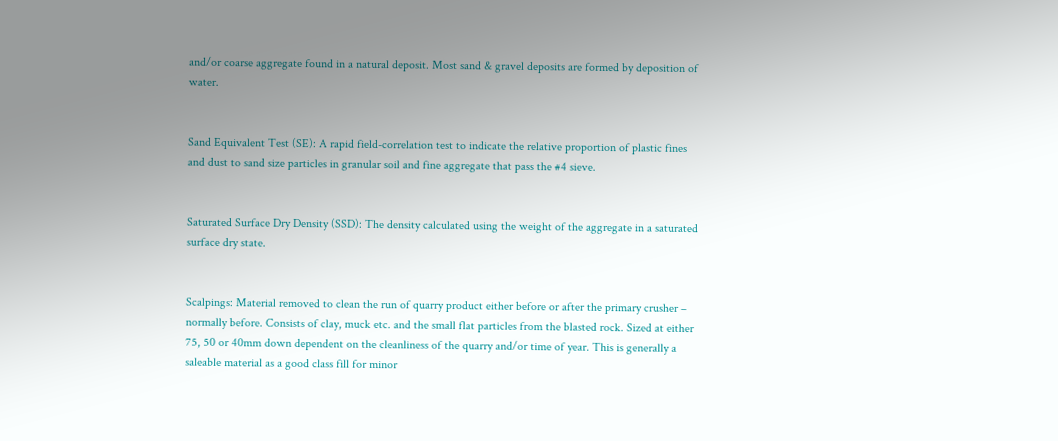and/or coarse aggregate found in a natural deposit. Most sand & gravel deposits are formed by deposition of water.


Sand Equivalent Test (SE): A rapid field-correlation test to indicate the relative proportion of plastic fines and dust to sand size particles in granular soil and fine aggregate that pass the #4 sieve.


Saturated Surface Dry Density (SSD): The density calculated using the weight of the aggregate in a saturated surface dry state.


Scalpings: Material removed to clean the run of quarry product either before or after the primary crusher – normally before. Consists of clay, muck etc. and the small flat particles from the blasted rock. Sized at either 75, 50 or 40mm down dependent on the cleanliness of the quarry and/or time of year. This is generally a saleable material as a good class fill for minor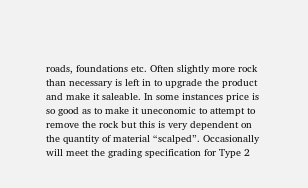roads, foundations etc. Often slightly more rock than necessary is left in to upgrade the product and make it saleable. In some instances price is so good as to make it uneconomic to attempt to remove the rock but this is very dependent on the quantity of material “scalped”. Occasionally will meet the grading specification for Type 2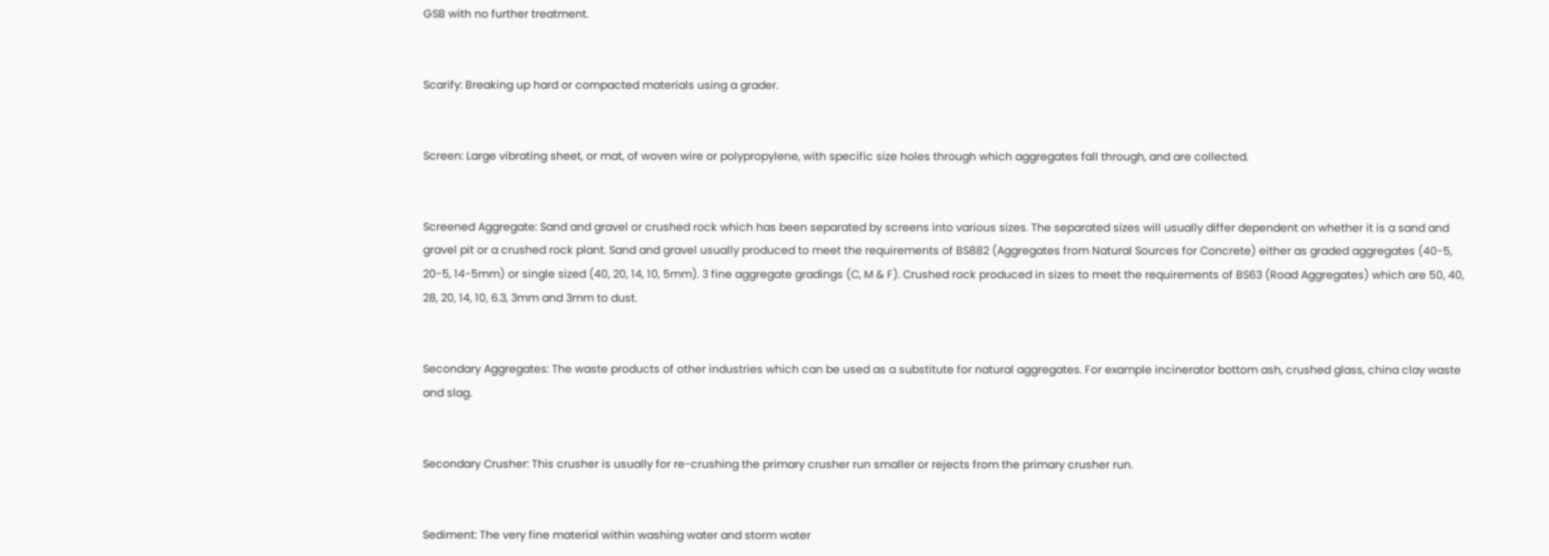GSB with no further treatment.


Scarify: Breaking up hard or compacted materials using a grader.


Screen: Large vibrating sheet, or mat, of woven wire or polypropylene, with specific size holes through which aggregates fall through, and are collected.


Screened Aggregate: Sand and gravel or crushed rock which has been separated by screens into various sizes. The separated sizes will usually differ dependent on whether it is a sand and gravel pit or a crushed rock plant. Sand and gravel usually produced to meet the requirements of BS882 (Aggregates from Natural Sources for Concrete) either as graded aggregates (40-5, 20-5, 14-5mm) or single sized (40, 20, 14, 10, 5mm). 3 fine aggregate gradings (C, M & F). Crushed rock produced in sizes to meet the requirements of BS63 (Road Aggregates) which are 50, 40, 28, 20, 14, 10, 6.3, 3mm and 3mm to dust.


Secondary Aggregates: The waste products of other industries which can be used as a substitute for natural aggregates. For example incinerator bottom ash, crushed glass, china clay waste and slag.


Secondary Crusher: This crusher is usually for re-crushing the primary crusher run smaller or rejects from the primary crusher run.


Sediment: The very fine material within washing water and storm water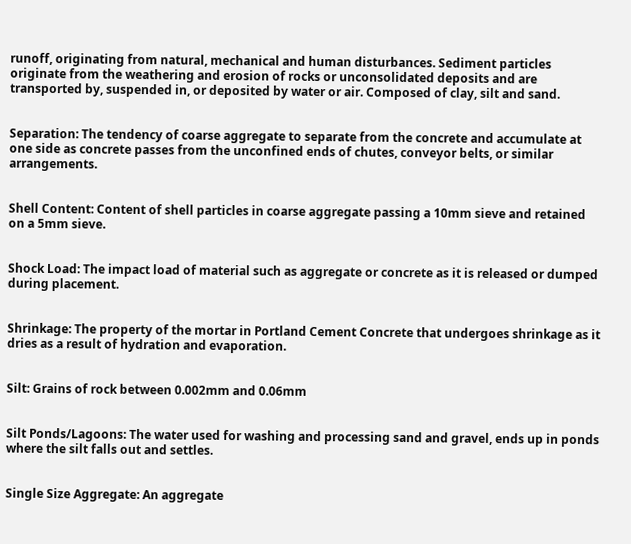runoff, originating from natural, mechanical and human disturbances. Sediment particles originate from the weathering and erosion of rocks or unconsolidated deposits and are transported by, suspended in, or deposited by water or air. Composed of clay, silt and sand.


Separation: The tendency of coarse aggregate to separate from the concrete and accumulate at one side as concrete passes from the unconfined ends of chutes, conveyor belts, or similar arrangements.


Shell Content: Content of shell particles in coarse aggregate passing a 10mm sieve and retained on a 5mm sieve.


Shock Load: The impact load of material such as aggregate or concrete as it is released or dumped during placement.


Shrinkage: The property of the mortar in Portland Cement Concrete that undergoes shrinkage as it dries as a result of hydration and evaporation.


Silt: Grains of rock between 0.002mm and 0.06mm


Silt Ponds/Lagoons: The water used for washing and processing sand and gravel, ends up in ponds where the silt falls out and settles.


Single Size Aggregate: An aggregate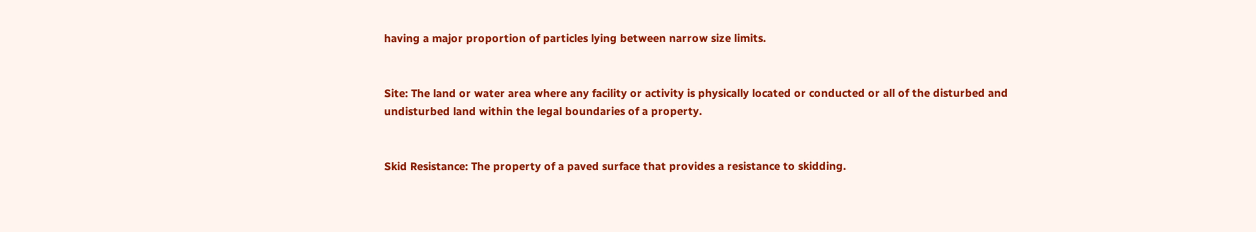having a major proportion of particles lying between narrow size limits.


Site: The land or water area where any facility or activity is physically located or conducted or all of the disturbed and undisturbed land within the legal boundaries of a property.


Skid Resistance: The property of a paved surface that provides a resistance to skidding.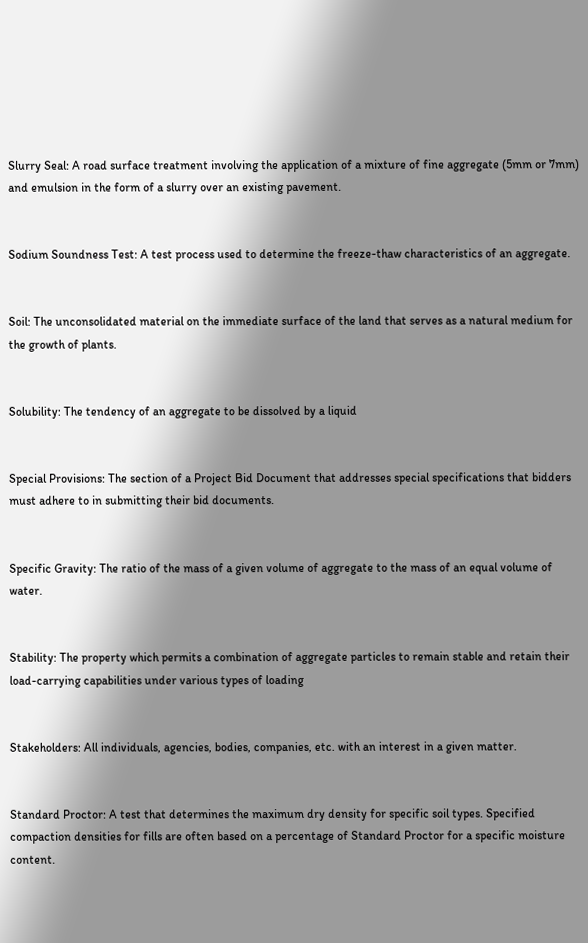Slurry Seal: A road surface treatment involving the application of a mixture of fine aggregate (5mm or 7mm) and emulsion in the form of a slurry over an existing pavement.


Sodium Soundness Test: A test process used to determine the freeze-thaw characteristics of an aggregate.


Soil: The unconsolidated material on the immediate surface of the land that serves as a natural medium for the growth of plants.


Solubility: The tendency of an aggregate to be dissolved by a liquid


Special Provisions: The section of a Project Bid Document that addresses special specifications that bidders must adhere to in submitting their bid documents.


Specific Gravity: The ratio of the mass of a given volume of aggregate to the mass of an equal volume of water.


Stability: The property which permits a combination of aggregate particles to remain stable and retain their load-carrying capabilities under various types of loading


Stakeholders: All individuals, agencies, bodies, companies, etc. with an interest in a given matter.


Standard Proctor: A test that determines the maximum dry density for specific soil types. Specified compaction densities for fills are often based on a percentage of Standard Proctor for a specific moisture content.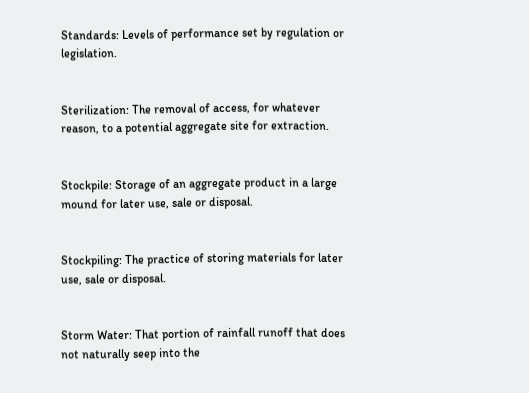Standards: Levels of performance set by regulation or legislation.


Sterilization: The removal of access, for whatever reason, to a potential aggregate site for extraction.


Stockpile: Storage of an aggregate product in a large mound for later use, sale or disposal.


Stockpiling: The practice of storing materials for later use, sale or disposal.


Storm Water: That portion of rainfall runoff that does not naturally seep into the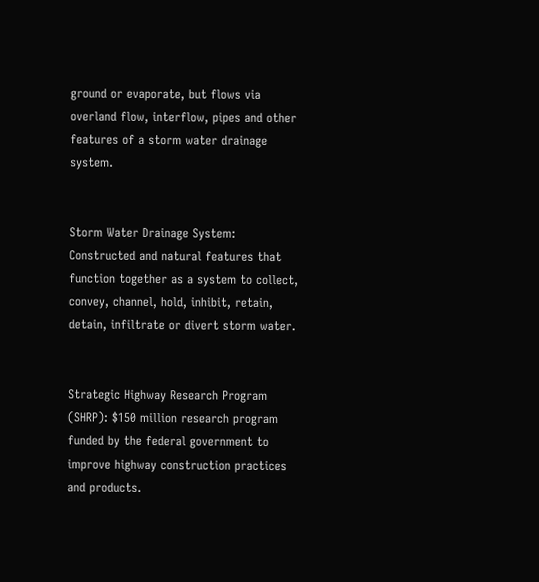ground or evaporate, but flows via overland flow, interflow, pipes and other features of a storm water drainage system.


Storm Water Drainage System: Constructed and natural features that function together as a system to collect, convey, channel, hold, inhibit, retain, detain, infiltrate or divert storm water.


Strategic Highway Research Program (SHRP): $150 million research program funded by the federal government to improve highway construction practices and products.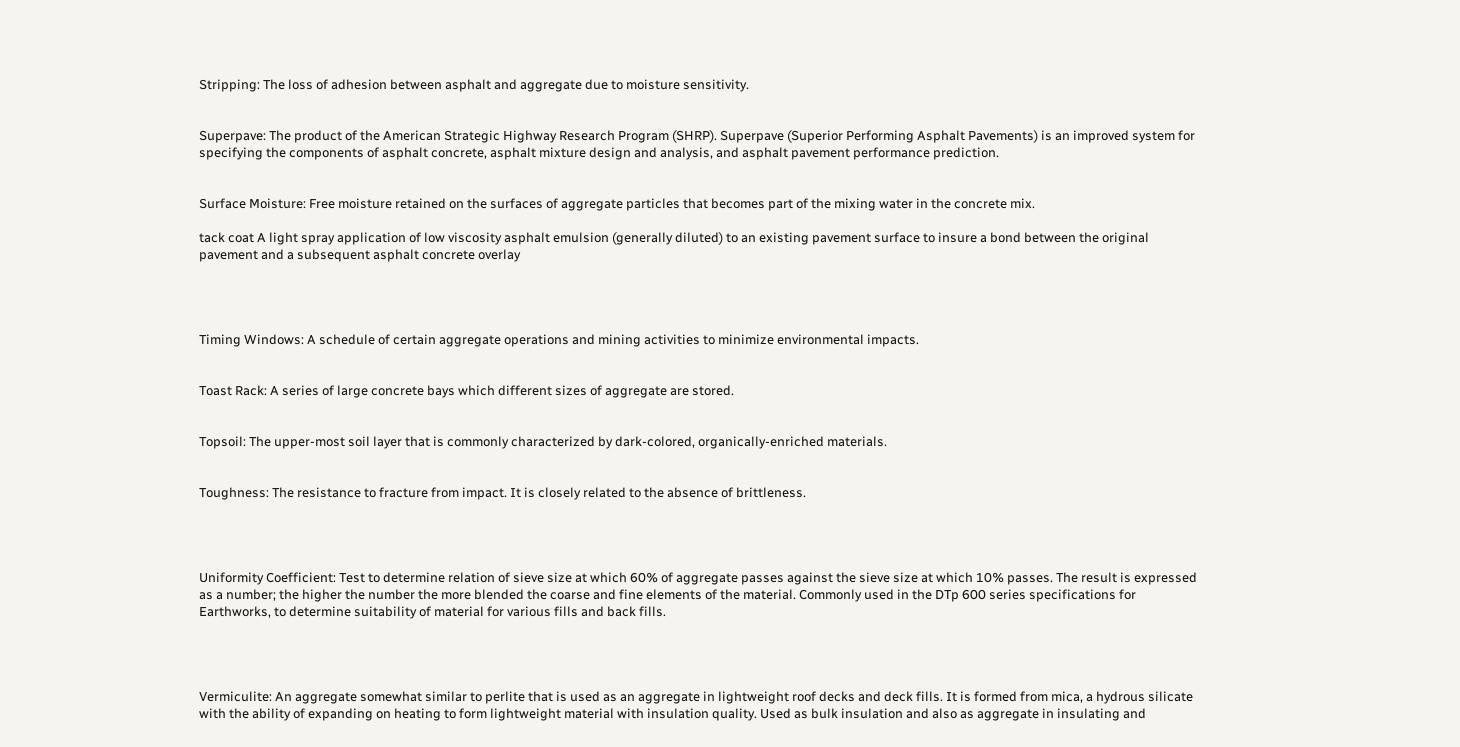Stripping: The loss of adhesion between asphalt and aggregate due to moisture sensitivity.


Superpave: The product of the American Strategic Highway Research Program (SHRP). Superpave (Superior Performing Asphalt Pavements) is an improved system for specifying the components of asphalt concrete, asphalt mixture design and analysis, and asphalt pavement performance prediction.


Surface Moisture: Free moisture retained on the surfaces of aggregate particles that becomes part of the mixing water in the concrete mix.

tack coat A light spray application of low viscosity asphalt emulsion (generally diluted) to an existing pavement surface to insure a bond between the original pavement and a subsequent asphalt concrete overlay




Timing Windows: A schedule of certain aggregate operations and mining activities to minimize environmental impacts.


Toast Rack: A series of large concrete bays which different sizes of aggregate are stored.


Topsoil: The upper-most soil layer that is commonly characterized by dark-colored, organically-enriched materials.


Toughness: The resistance to fracture from impact. It is closely related to the absence of brittleness.




Uniformity Coefficient: Test to determine relation of sieve size at which 60% of aggregate passes against the sieve size at which 10% passes. The result is expressed as a number; the higher the number the more blended the coarse and fine elements of the material. Commonly used in the DTp 600 series specifications for Earthworks, to determine suitability of material for various fills and back fills.




Vermiculite: An aggregate somewhat similar to perlite that is used as an aggregate in lightweight roof decks and deck fills. It is formed from mica, a hydrous silicate with the ability of expanding on heating to form lightweight material with insulation quality. Used as bulk insulation and also as aggregate in insulating and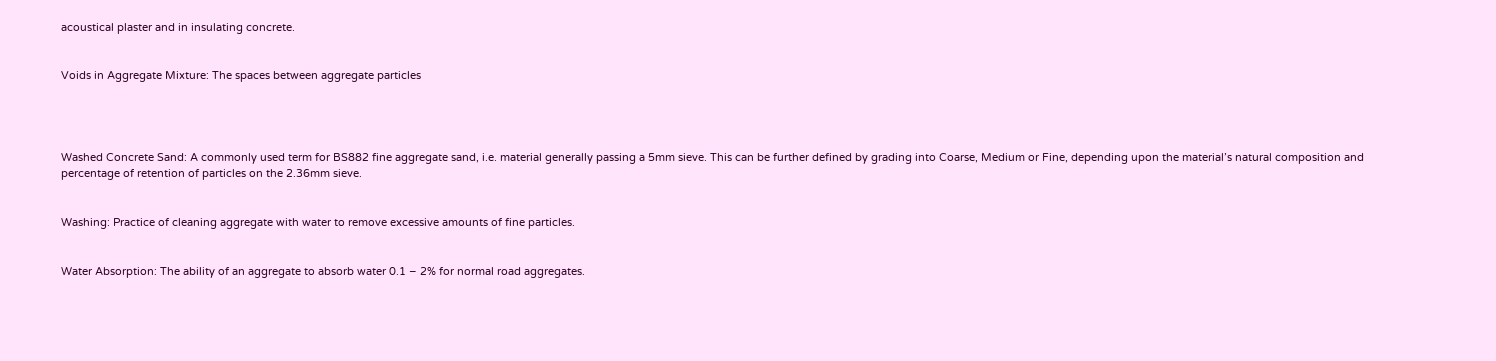acoustical plaster and in insulating concrete.


Voids in Aggregate Mixture: The spaces between aggregate particles




Washed Concrete Sand: A commonly used term for BS882 fine aggregate sand, i.e. material generally passing a 5mm sieve. This can be further defined by grading into Coarse, Medium or Fine, depending upon the material’s natural composition and percentage of retention of particles on the 2.36mm sieve.


Washing: Practice of cleaning aggregate with water to remove excessive amounts of fine particles.


Water Absorption: The ability of an aggregate to absorb water 0.1 – 2% for normal road aggregates.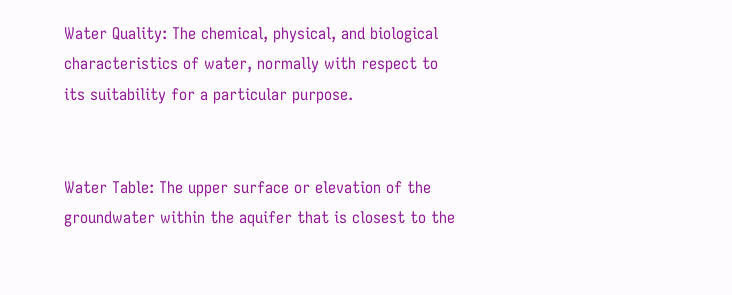Water Quality: The chemical, physical, and biological characteristics of water, normally with respect to its suitability for a particular purpose.


Water Table: The upper surface or elevation of the groundwater within the aquifer that is closest to the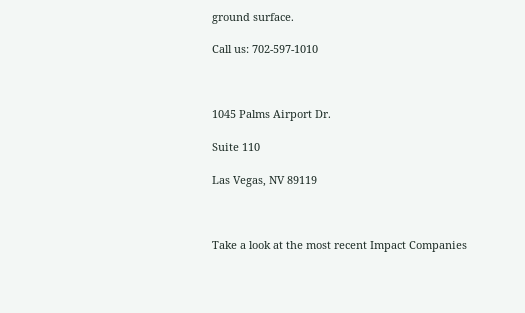ground surface.

Call us: 702-597-1010



1045 Palms Airport Dr.

Suite 110

Las Vegas, NV 89119



Take a look at the most recent Impact Companies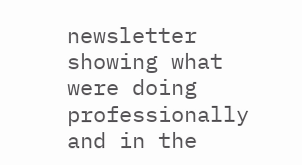newsletter  showing what were doing professionally and in the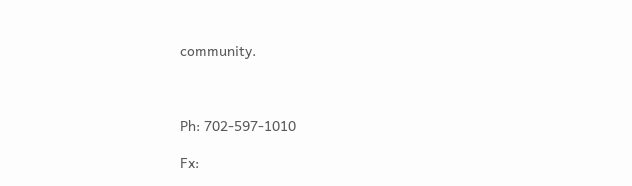community.



Ph: 702-597-1010

Fx: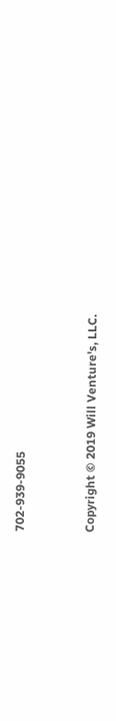702-939-9055


Copyright © 2019 Will Venture's, LLC.